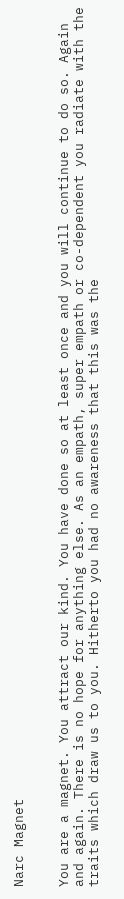Narc Magnet


You are a magnet. You attract our kind. You have done so at least once and you will continue to do so. Again and again. There is no hope for anything else. As an empath, super empath or co-dependent you radiate with the traits which draw us to you. Hitherto you had no awareness that this was the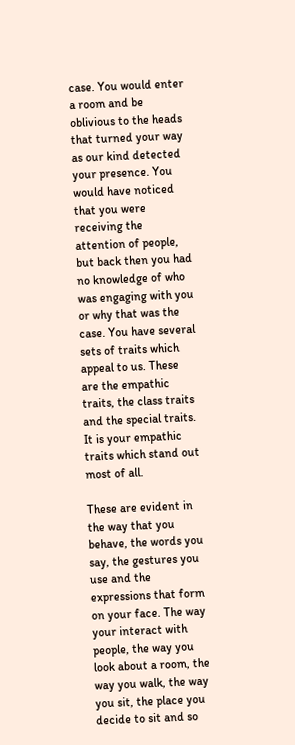case. You would enter a room and be oblivious to the heads that turned your way as our kind detected your presence. You would have noticed that you were receiving the attention of people, but back then you had no knowledge of who was engaging with you or why that was the case. You have several sets of traits which appeal to us. These are the empathic traits, the class traits and the special traits. It is your empathic traits which stand out most of all.

These are evident in the way that you behave, the words you say, the gestures you use and the expressions that form on your face. The way your interact with people, the way you look about a room, the way you walk, the way you sit, the place you decide to sit and so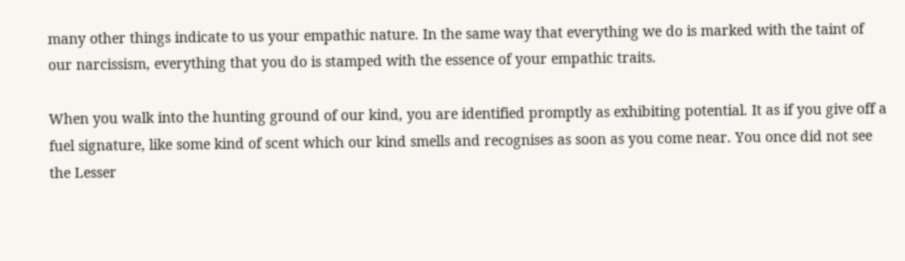many other things indicate to us your empathic nature. In the same way that everything we do is marked with the taint of our narcissism, everything that you do is stamped with the essence of your empathic traits.

When you walk into the hunting ground of our kind, you are identified promptly as exhibiting potential. It as if you give off a fuel signature, like some kind of scent which our kind smells and recognises as soon as you come near. You once did not see the Lesser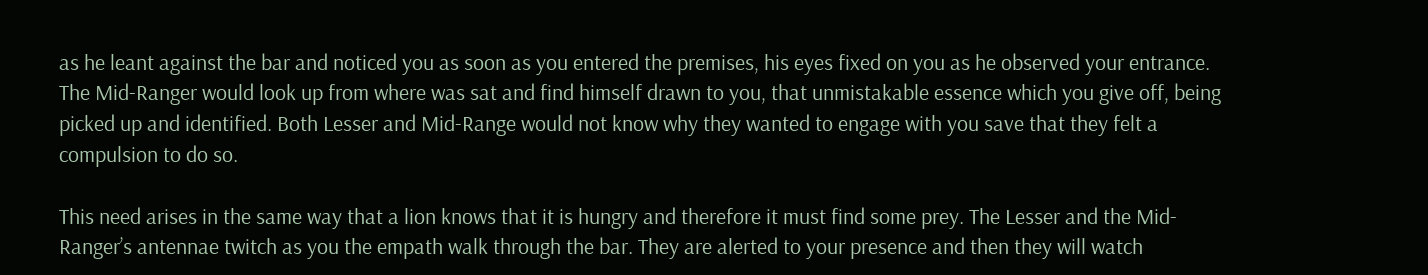as he leant against the bar and noticed you as soon as you entered the premises, his eyes fixed on you as he observed your entrance. The Mid-Ranger would look up from where was sat and find himself drawn to you, that unmistakable essence which you give off, being picked up and identified. Both Lesser and Mid-Range would not know why they wanted to engage with you save that they felt a compulsion to do so.

This need arises in the same way that a lion knows that it is hungry and therefore it must find some prey. The Lesser and the Mid-Ranger’s antennae twitch as you the empath walk through the bar. They are alerted to your presence and then they will watch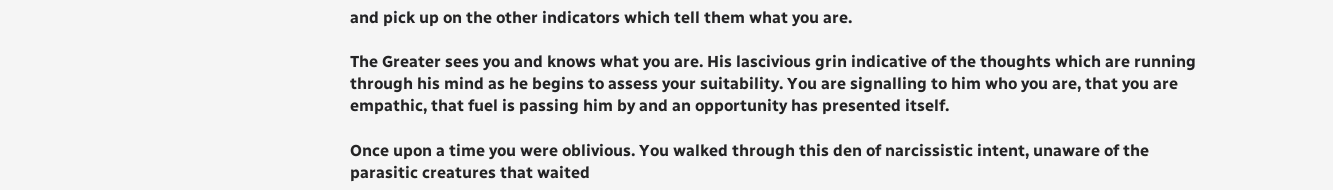and pick up on the other indicators which tell them what you are.

The Greater sees you and knows what you are. His lascivious grin indicative of the thoughts which are running through his mind as he begins to assess your suitability. You are signalling to him who you are, that you are empathic, that fuel is passing him by and an opportunity has presented itself.

Once upon a time you were oblivious. You walked through this den of narcissistic intent, unaware of the parasitic creatures that waited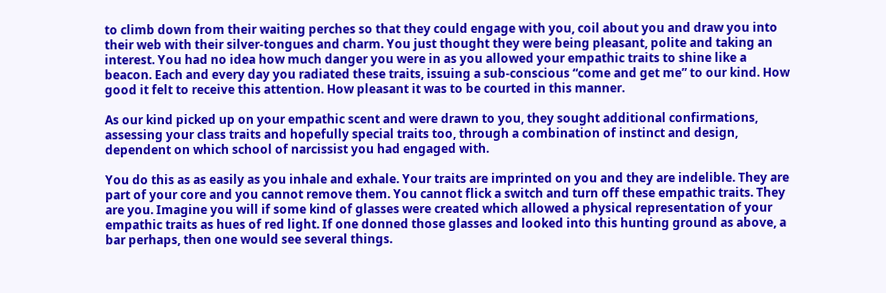to climb down from their waiting perches so that they could engage with you, coil about you and draw you into their web with their silver-tongues and charm. You just thought they were being pleasant, polite and taking an interest. You had no idea how much danger you were in as you allowed your empathic traits to shine like a beacon. Each and every day you radiated these traits, issuing a sub-conscious “come and get me” to our kind. How good it felt to receive this attention. How pleasant it was to be courted in this manner.

As our kind picked up on your empathic scent and were drawn to you, they sought additional confirmations, assessing your class traits and hopefully special traits too, through a combination of instinct and design, dependent on which school of narcissist you had engaged with.

You do this as as easily as you inhale and exhale. Your traits are imprinted on you and they are indelible. They are part of your core and you cannot remove them. You cannot flick a switch and turn off these empathic traits. They are you. Imagine you will if some kind of glasses were created which allowed a physical representation of your empathic traits as hues of red light. If one donned those glasses and looked into this hunting ground as above, a bar perhaps, then one would see several things.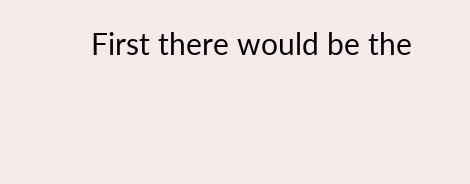First there would be the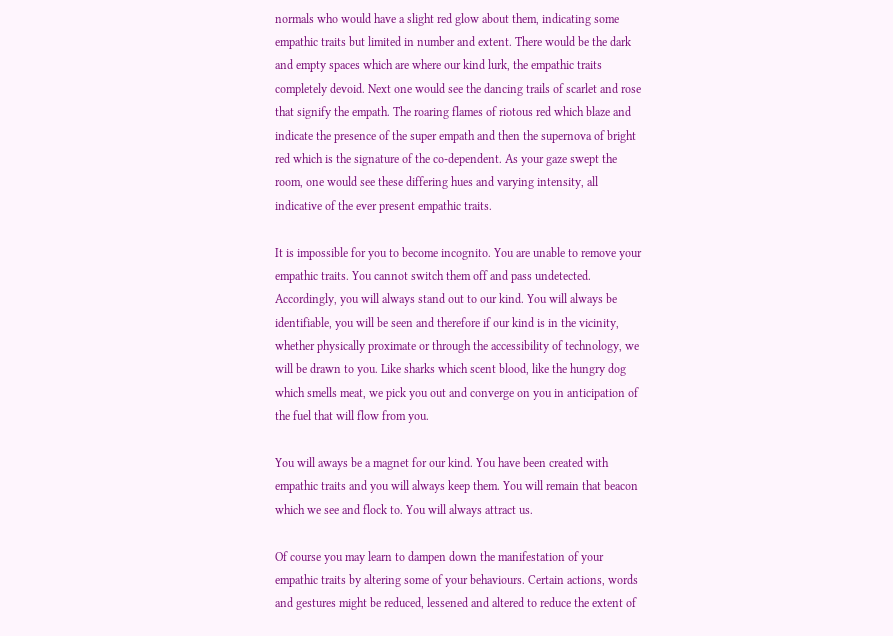normals who would have a slight red glow about them, indicating some empathic traits but limited in number and extent. There would be the dark and empty spaces which are where our kind lurk, the empathic traits completely devoid. Next one would see the dancing trails of scarlet and rose that signify the empath. The roaring flames of riotous red which blaze and indicate the presence of the super empath and then the supernova of bright red which is the signature of the co-dependent. As your gaze swept the room, one would see these differing hues and varying intensity, all indicative of the ever present empathic traits.

It is impossible for you to become incognito. You are unable to remove your empathic traits. You cannot switch them off and pass undetected. Accordingly, you will always stand out to our kind. You will always be identifiable, you will be seen and therefore if our kind is in the vicinity, whether physically proximate or through the accessibility of technology, we will be drawn to you. Like sharks which scent blood, like the hungry dog which smells meat, we pick you out and converge on you in anticipation of the fuel that will flow from you.

You will aways be a magnet for our kind. You have been created with empathic traits and you will always keep them. You will remain that beacon which we see and flock to. You will always attract us.

Of course you may learn to dampen down the manifestation of your empathic traits by altering some of your behaviours. Certain actions, words and gestures might be reduced, lessened and altered to reduce the extent of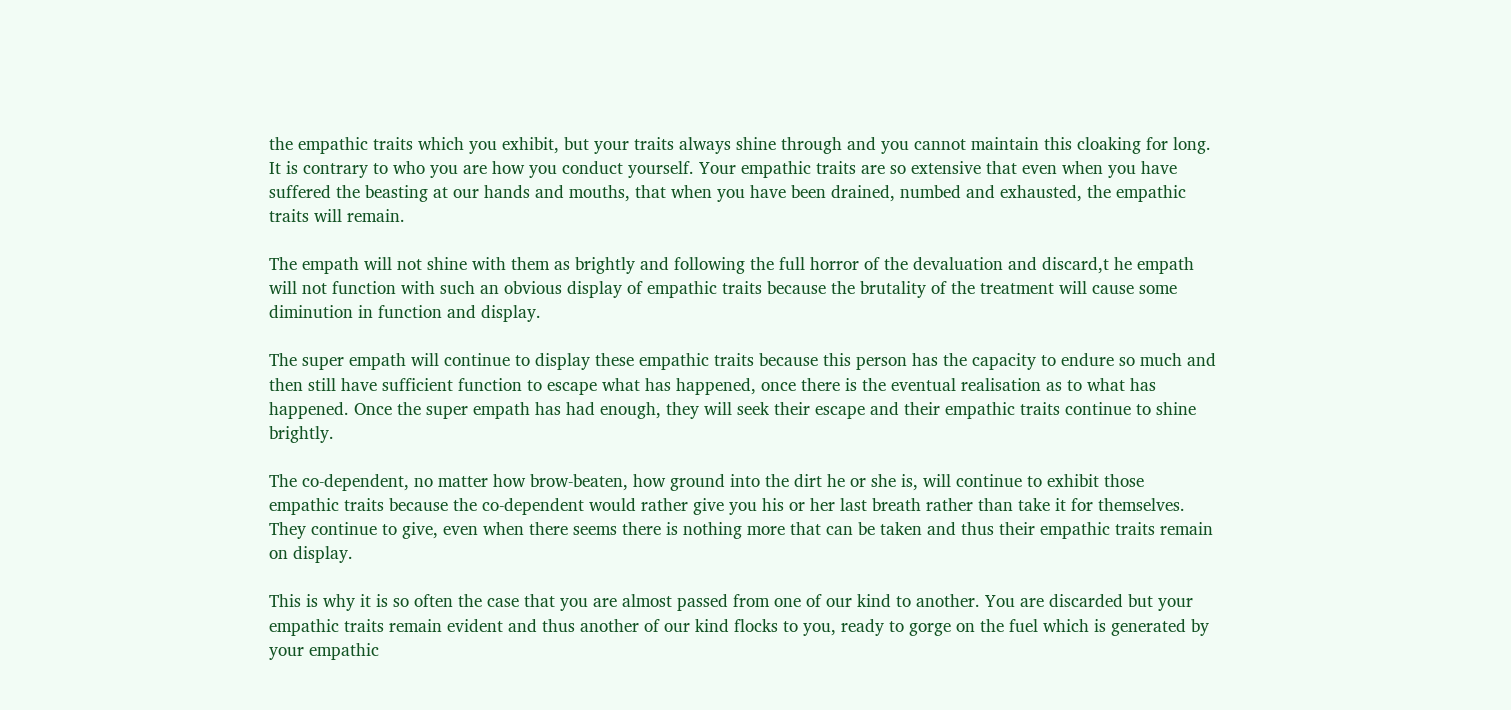the empathic traits which you exhibit, but your traits always shine through and you cannot maintain this cloaking for long. It is contrary to who you are how you conduct yourself. Your empathic traits are so extensive that even when you have suffered the beasting at our hands and mouths, that when you have been drained, numbed and exhausted, the empathic traits will remain.

The empath will not shine with them as brightly and following the full horror of the devaluation and discard,t he empath will not function with such an obvious display of empathic traits because the brutality of the treatment will cause some diminution in function and display.

The super empath will continue to display these empathic traits because this person has the capacity to endure so much and then still have sufficient function to escape what has happened, once there is the eventual realisation as to what has happened. Once the super empath has had enough, they will seek their escape and their empathic traits continue to shine brightly.

The co-dependent, no matter how brow-beaten, how ground into the dirt he or she is, will continue to exhibit those empathic traits because the co-dependent would rather give you his or her last breath rather than take it for themselves. They continue to give, even when there seems there is nothing more that can be taken and thus their empathic traits remain on display.

This is why it is so often the case that you are almost passed from one of our kind to another. You are discarded but your empathic traits remain evident and thus another of our kind flocks to you, ready to gorge on the fuel which is generated by your empathic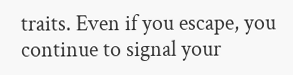traits. Even if you escape, you continue to signal your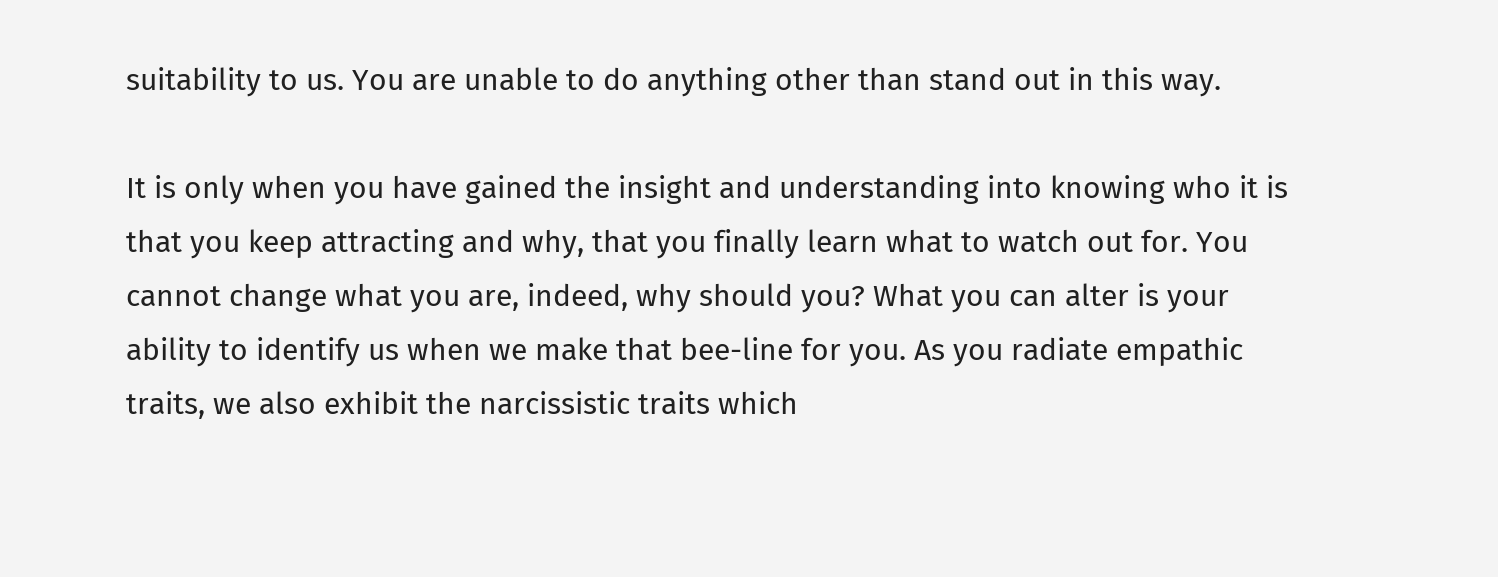suitability to us. You are unable to do anything other than stand out in this way.

It is only when you have gained the insight and understanding into knowing who it is that you keep attracting and why, that you finally learn what to watch out for. You cannot change what you are, indeed, why should you? What you can alter is your ability to identify us when we make that bee-line for you. As you radiate empathic traits, we also exhibit the narcissistic traits which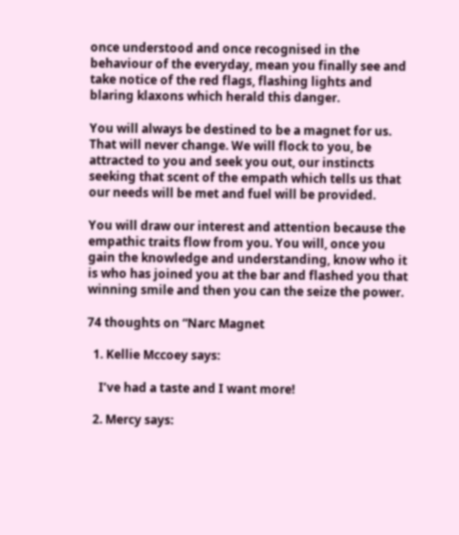once understood and once recognised in the behaviour of the everyday, mean you finally see and take notice of the red flags, flashing lights and blaring klaxons which herald this danger.

You will always be destined to be a magnet for us. That will never change. We will flock to you, be attracted to you and seek you out, our instincts seeking that scent of the empath which tells us that our needs will be met and fuel will be provided.

You will draw our interest and attention because the empathic traits flow from you. You will, once you gain the knowledge and understanding, know who it is who has joined you at the bar and flashed you that winning smile and then you can the seize the power.

74 thoughts on “Narc Magnet

  1. Kellie Mccoey says:

    I’ve had a taste and I want more!

  2. Mercy says: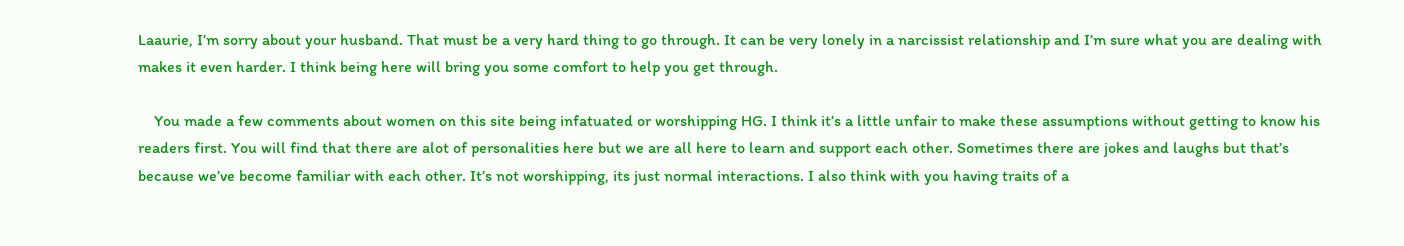Laaurie, I’m sorry about your husband. That must be a very hard thing to go through. It can be very lonely in a narcissist relationship and I’m sure what you are dealing with makes it even harder. I think being here will bring you some comfort to help you get through.

    You made a few comments about women on this site being infatuated or worshipping HG. I think it’s a little unfair to make these assumptions without getting to know his readers first. You will find that there are alot of personalities here but we are all here to learn and support each other. Sometimes there are jokes and laughs but that’s because we’ve become familiar with each other. It’s not worshipping, its just normal interactions. I also think with you having traits of a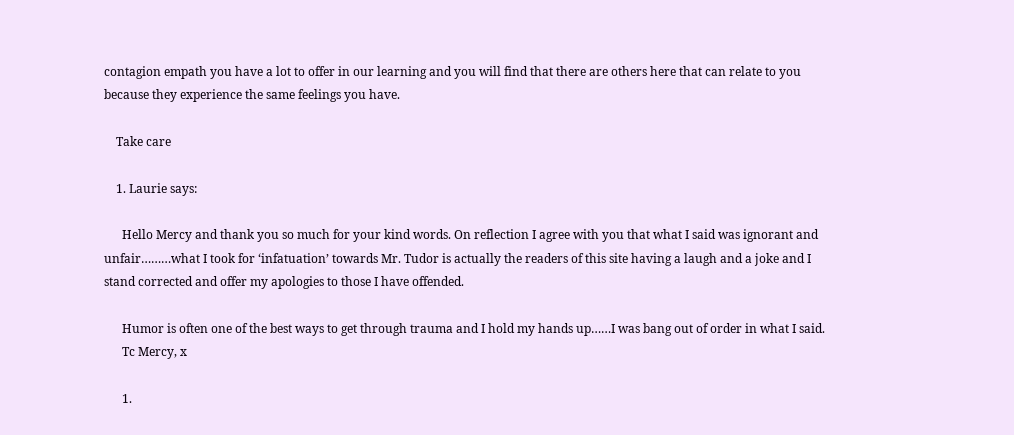contagion empath you have a lot to offer in our learning and you will find that there are others here that can relate to you because they experience the same feelings you have.

    Take care

    1. Laurie says:

      Hello Mercy and thank you so much for your kind words. On reflection I agree with you that what I said was ignorant and unfair………what I took for ‘infatuation’ towards Mr. Tudor is actually the readers of this site having a laugh and a joke and I stand corrected and offer my apologies to those I have offended.

      Humor is often one of the best ways to get through trauma and I hold my hands up……I was bang out of order in what I said.
      Tc Mercy, x

      1.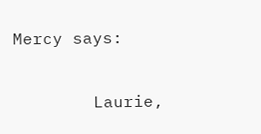Mercy says:

        Laurie,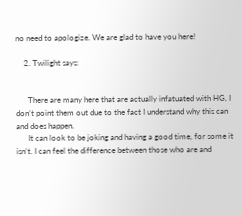no need to apologize. We are glad to have you here!

    2. Twilight says:


      There are many here that are actually infatuated with HG, I don’t point them out due to the fact I understand why this can and does happen.
      It can look to be joking and having a good time, for some it isn’t. I can feel the difference between those who are and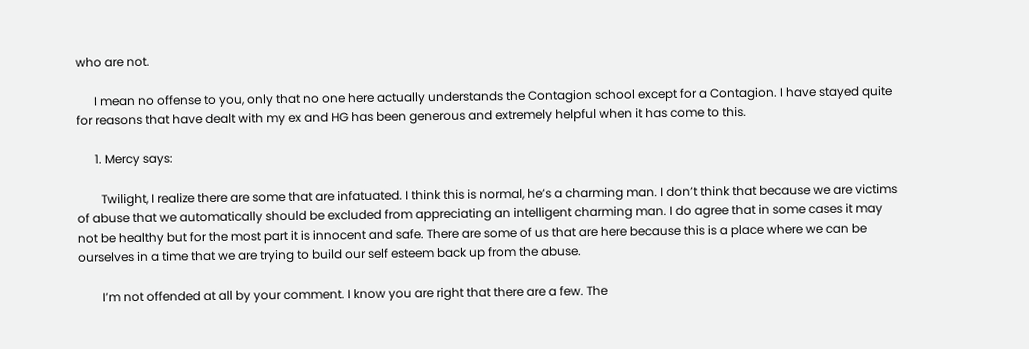who are not.

      I mean no offense to you, only that no one here actually understands the Contagion school except for a Contagion. I have stayed quite for reasons that have dealt with my ex and HG has been generous and extremely helpful when it has come to this.

      1. Mercy says:

        Twilight, I realize there are some that are infatuated. I think this is normal, he’s a charming man. I don’t think that because we are victims of abuse that we automatically should be excluded from appreciating an intelligent charming man. I do agree that in some cases it may not be healthy but for the most part it is innocent and safe. There are some of us that are here because this is a place where we can be ourselves in a time that we are trying to build our self esteem back up from the abuse.

        I’m not offended at all by your comment. I know you are right that there are a few. The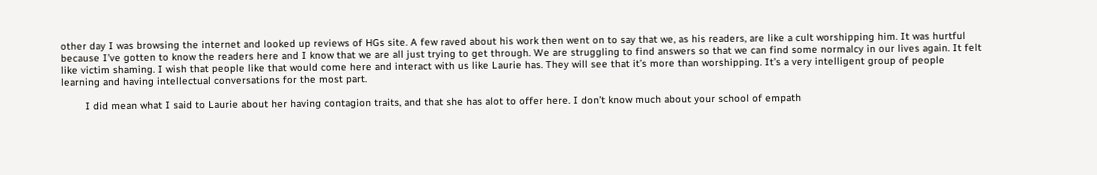other day I was browsing the internet and looked up reviews of HGs site. A few raved about his work then went on to say that we, as his readers, are like a cult worshipping him. It was hurtful because I’ve gotten to know the readers here and I know that we are all just trying to get through. We are struggling to find answers so that we can find some normalcy in our lives again. It felt like victim shaming. I wish that people like that would come here and interact with us like Laurie has. They will see that it’s more than worshipping. It’s a very intelligent group of people learning and having intellectual conversations for the most part.

        I did mean what I said to Laurie about her having contagion traits, and that she has alot to offer here. I don’t know much about your school of empath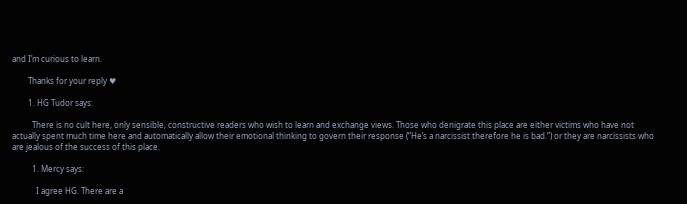and I’m curious to learn.

        Thanks for your reply ♥

        1. HG Tudor says:

          There is no cult here, only sensible, constructive readers who wish to learn and exchange views. Those who denigrate this place are either victims who have not actually spent much time here and automatically allow their emotional thinking to govern their response (“He’s a narcissist therefore he is bad.”) or they are narcissists who are jealous of the success of this place.

          1. Mercy says:

            I agree HG. There are a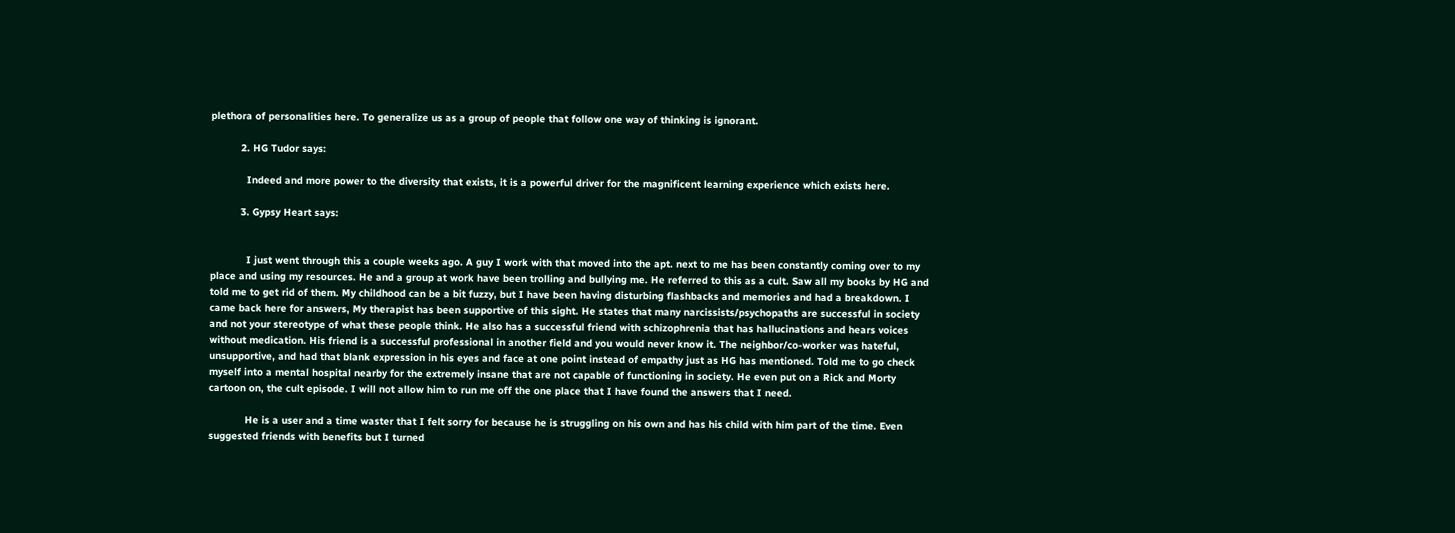plethora of personalities here. To generalize us as a group of people that follow one way of thinking is ignorant.

          2. HG Tudor says:

            Indeed and more power to the diversity that exists, it is a powerful driver for the magnificent learning experience which exists here.

          3. Gypsy Heart says:


            I just went through this a couple weeks ago. A guy I work with that moved into the apt. next to me has been constantly coming over to my place and using my resources. He and a group at work have been trolling and bullying me. He referred to this as a cult. Saw all my books by HG and told me to get rid of them. My childhood can be a bit fuzzy, but I have been having disturbing flashbacks and memories and had a breakdown. I came back here for answers, My therapist has been supportive of this sight. He states that many narcissists/psychopaths are successful in society and not your stereotype of what these people think. He also has a successful friend with schizophrenia that has hallucinations and hears voices without medication. His friend is a successful professional in another field and you would never know it. The neighbor/co-worker was hateful, unsupportive, and had that blank expression in his eyes and face at one point instead of empathy just as HG has mentioned. Told me to go check myself into a mental hospital nearby for the extremely insane that are not capable of functioning in society. He even put on a Rick and Morty cartoon on, the cult episode. I will not allow him to run me off the one place that I have found the answers that I need.

            He is a user and a time waster that I felt sorry for because he is struggling on his own and has his child with him part of the time. Even suggested friends with benefits but I turned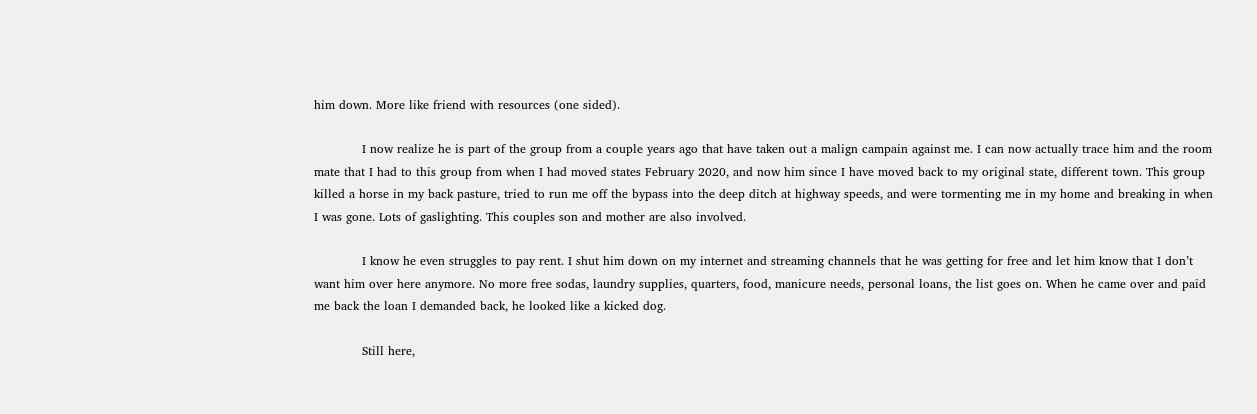him down. More like friend with resources (one sided).

            I now realize he is part of the group from a couple years ago that have taken out a malign campain against me. I can now actually trace him and the room mate that I had to this group from when I had moved states February 2020, and now him since I have moved back to my original state, different town. This group killed a horse in my back pasture, tried to run me off the bypass into the deep ditch at highway speeds, and were tormenting me in my home and breaking in when I was gone. Lots of gaslighting. This couples son and mother are also involved.

            I know he even struggles to pay rent. I shut him down on my internet and streaming channels that he was getting for free and let him know that I don’t want him over here anymore. No more free sodas, laundry supplies, quarters, food, manicure needs, personal loans, the list goes on. When he came over and paid me back the loan I demanded back, he looked like a kicked dog.

            Still here,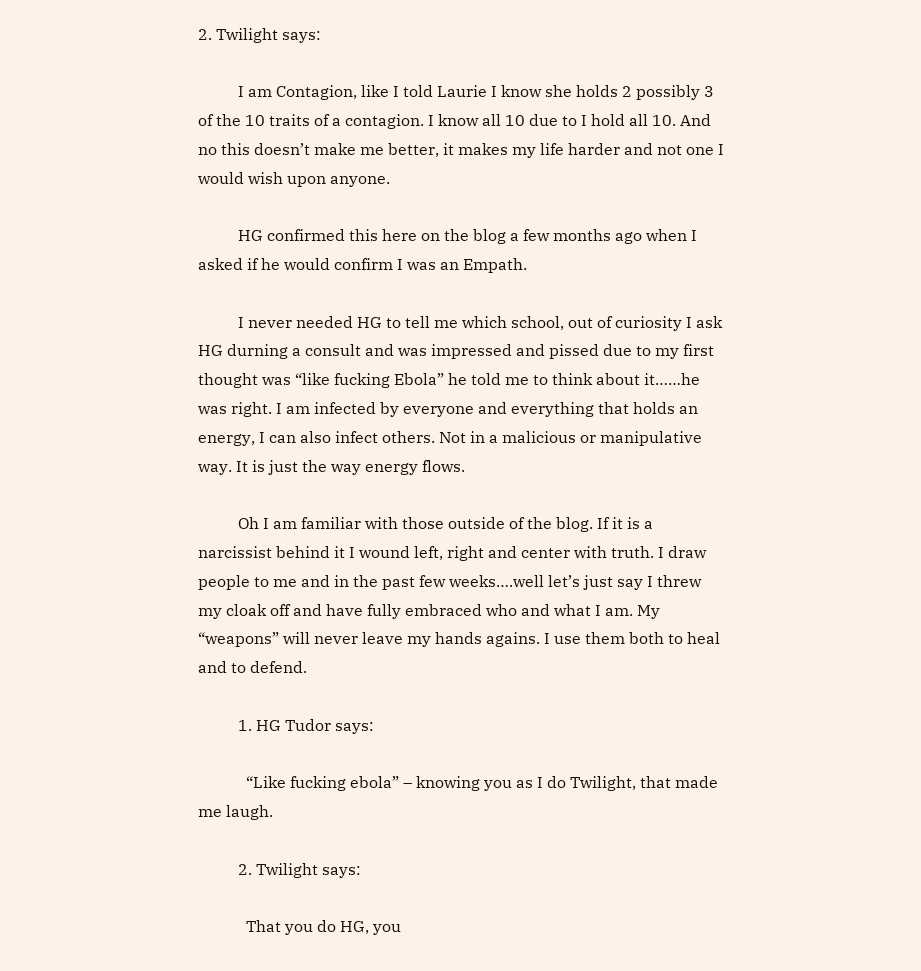2. Twilight says:

          I am Contagion, like I told Laurie I know she holds 2 possibly 3 of the 10 traits of a contagion. I know all 10 due to I hold all 10. And no this doesn’t make me better, it makes my life harder and not one I would wish upon anyone.

          HG confirmed this here on the blog a few months ago when I asked if he would confirm I was an Empath.

          I never needed HG to tell me which school, out of curiosity I ask HG durning a consult and was impressed and pissed due to my first thought was “like fucking Ebola” he told me to think about it……he was right. I am infected by everyone and everything that holds an energy, I can also infect others. Not in a malicious or manipulative way. It is just the way energy flows.

          Oh I am familiar with those outside of the blog. If it is a narcissist behind it I wound left, right and center with truth. I draw people to me and in the past few weeks….well let’s just say I threw my cloak off and have fully embraced who and what I am. My “weapons” will never leave my hands agains. I use them both to heal and to defend.

          1. HG Tudor says:

            “Like fucking ebola” – knowing you as I do Twilight, that made me laugh.

          2. Twilight says:

            That you do HG, you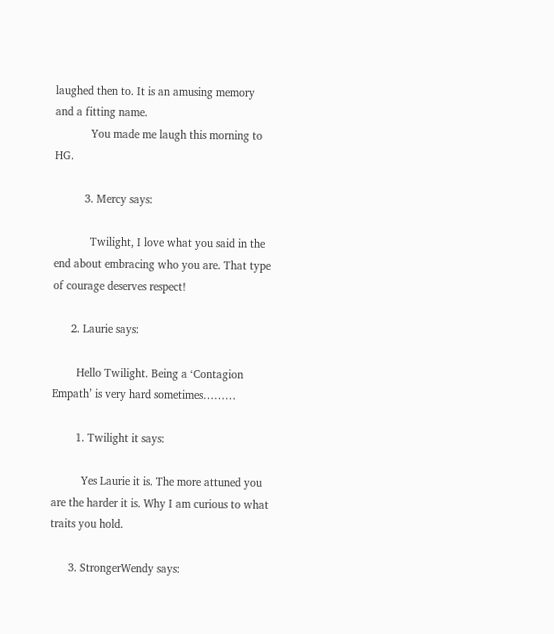laughed then to. It is an amusing memory and a fitting name.
            You made me laugh this morning to HG.

          3. Mercy says:

            Twilight, I love what you said in the end about embracing who you are. That type of courage deserves respect!

      2. Laurie says:

        Hello Twilight. Being a ‘Contagion Empath’ is very hard sometimes………

        1. Twilight it says:

          Yes Laurie it is. The more attuned you are the harder it is. Why I am curious to what traits you hold.

      3. StrongerWendy says: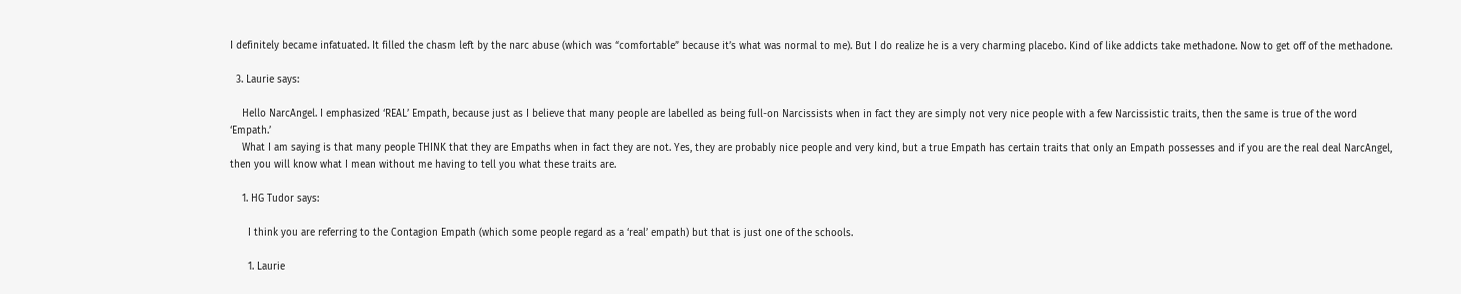I definitely became infatuated. It filled the chasm left by the narc abuse (which was “comfortable” because it’s what was normal to me). But I do realize he is a very charming placebo. Kind of like addicts take methadone. Now to get off of the methadone.

  3. Laurie says:

    Hello NarcAngel. I emphasized ‘REAL’ Empath, because just as I believe that many people are labelled as being full-on Narcissists when in fact they are simply not very nice people with a few Narcissistic traits, then the same is true of the word ‘Empath.’
    What I am saying is that many people THINK that they are Empaths when in fact they are not. Yes, they are probably nice people and very kind, but a true Empath has certain traits that only an Empath possesses and if you are the real deal NarcAngel, then you will know what I mean without me having to tell you what these traits are.

    1. HG Tudor says:

      I think you are referring to the Contagion Empath (which some people regard as a ‘real’ empath) but that is just one of the schools.

      1. Laurie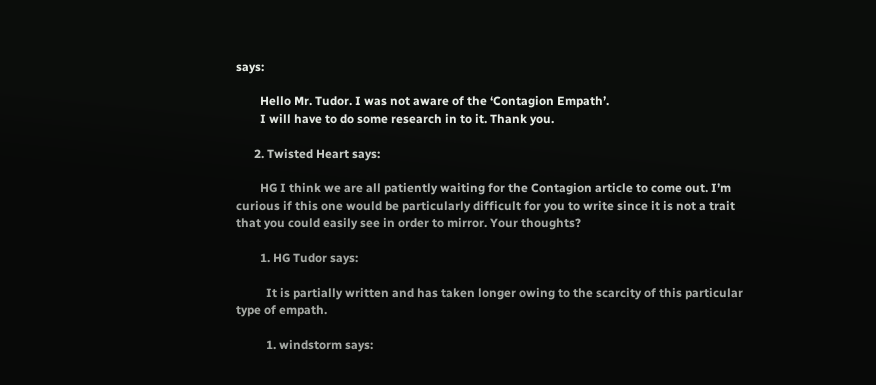says:

        Hello Mr. Tudor. I was not aware of the ‘Contagion Empath’.
        I will have to do some research in to it. Thank you.

      2. Twisted Heart says:

        HG I think we are all patiently waiting for the Contagion article to come out. I’m curious if this one would be particularly difficult for you to write since it is not a trait that you could easily see in order to mirror. Your thoughts?

        1. HG Tudor says:

          It is partially written and has taken longer owing to the scarcity of this particular type of empath.

          1. windstorm says: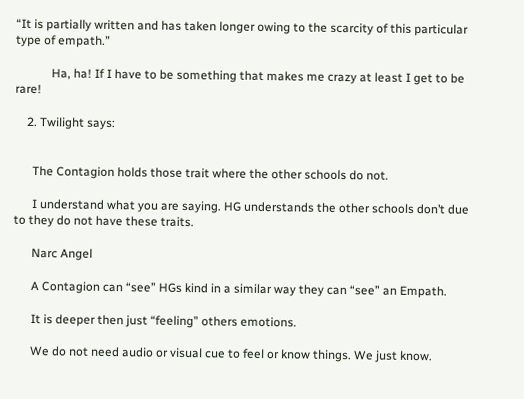“It is partially written and has taken longer owing to the scarcity of this particular type of empath.”

            Ha, ha! If I have to be something that makes me crazy at least I get to be rare!

    2. Twilight says:


      The Contagion holds those trait where the other schools do not.

      I understand what you are saying. HG understands the other schools don’t due to they do not have these traits.

      Narc Angel

      A Contagion can “see” HGs kind in a similar way they can “see” an Empath.

      It is deeper then just “feeling” others emotions.

      We do not need audio or visual cue to feel or know things. We just know.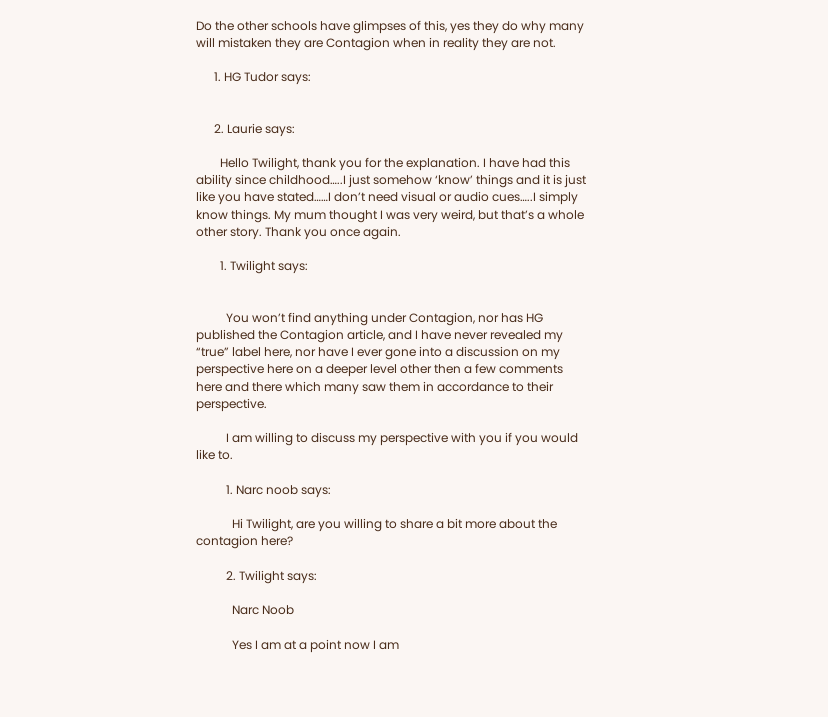Do the other schools have glimpses of this, yes they do why many will mistaken they are Contagion when in reality they are not.

      1. HG Tudor says:


      2. Laurie says:

        Hello Twilight, thank you for the explanation. I have had this ability since childhood…..I just somehow ‘know’ things and it is just like you have stated……I don’t need visual or audio cues…..I simply know things. My mum thought I was very weird, but that’s a whole other story. Thank you once again.

        1. Twilight says:


          You won’t find anything under Contagion, nor has HG published the Contagion article, and I have never revealed my “true” label here, nor have I ever gone into a discussion on my perspective here on a deeper level other then a few comments here and there which many saw them in accordance to their perspective.

          I am willing to discuss my perspective with you if you would like to.

          1. Narc noob says:

            Hi Twilight, are you willing to share a bit more about the contagion here?

          2. Twilight says:

            Narc Noob

            Yes I am at a point now I am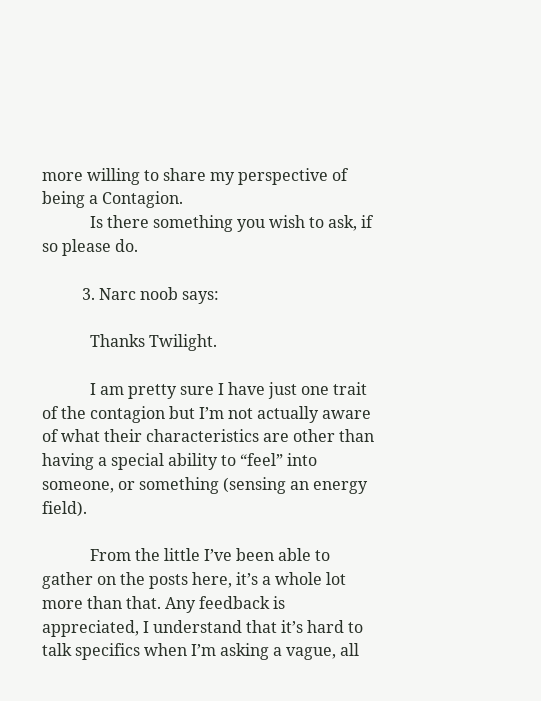more willing to share my perspective of being a Contagion.
            Is there something you wish to ask, if so please do.

          3. Narc noob says:

            Thanks Twilight.

            I am pretty sure I have just one trait of the contagion but I’m not actually aware of what their characteristics are other than having a special ability to “feel” into someone, or something (sensing an energy field).

            From the little I’ve been able to gather on the posts here, it’s a whole lot more than that. Any feedback is appreciated, I understand that it’s hard to talk specifics when I’m asking a vague, all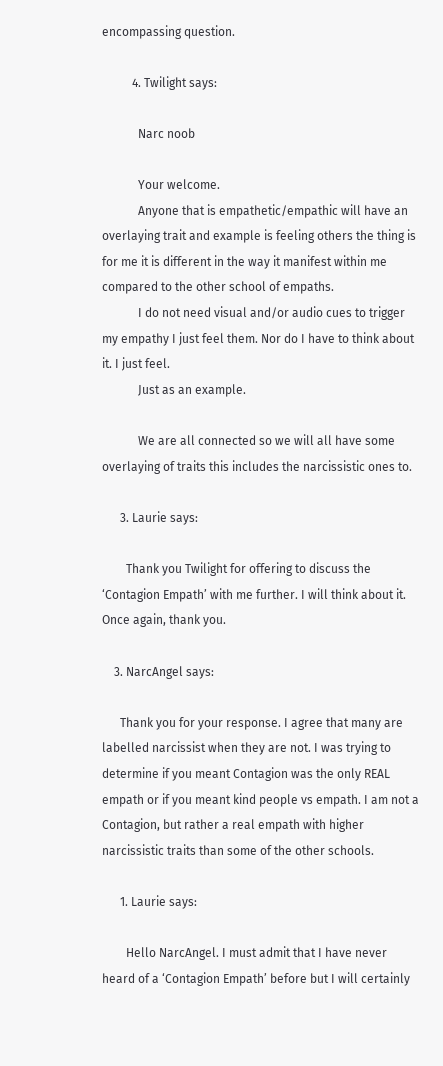encompassing question.

          4. Twilight says:

            Narc noob

            Your welcome.
            Anyone that is empathetic/empathic will have an overlaying trait and example is feeling others the thing is for me it is different in the way it manifest within me compared to the other school of empaths.
            I do not need visual and/or audio cues to trigger my empathy I just feel them. Nor do I have to think about it. I just feel.
            Just as an example.

            We are all connected so we will all have some overlaying of traits this includes the narcissistic ones to.

      3. Laurie says:

        Thank you Twilight for offering to discuss the ‘Contagion Empath’ with me further. I will think about it. Once again, thank you.

    3. NarcAngel says:

      Thank you for your response. I agree that many are labelled narcissist when they are not. I was trying to determine if you meant Contagion was the only REAL empath or if you meant kind people vs empath. I am not a Contagion, but rather a real empath with higher narcissistic traits than some of the other schools.

      1. Laurie says:

        Hello NarcAngel. I must admit that I have never heard of a ‘Contagion Empath’ before but I will certainly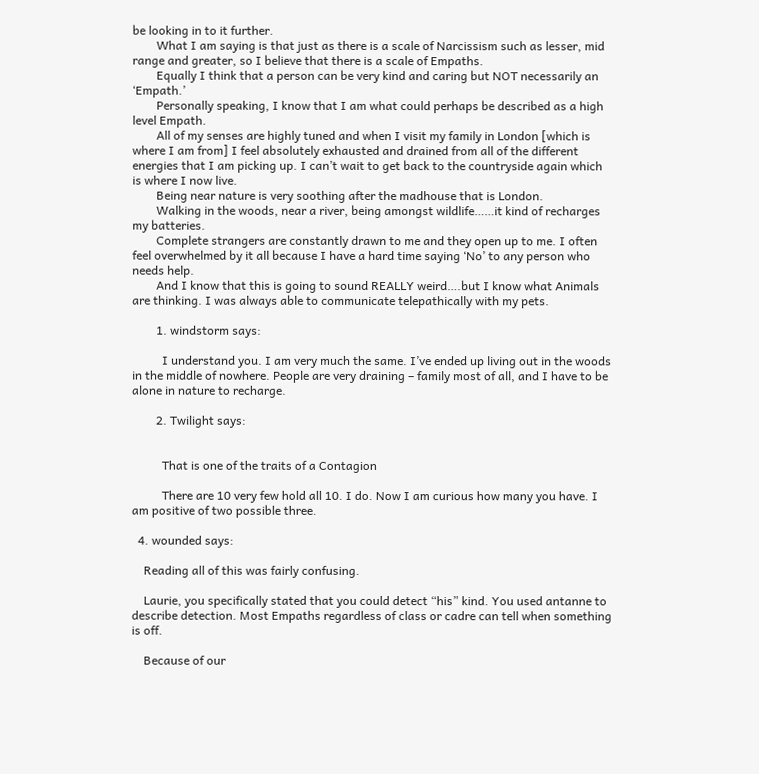be looking in to it further.
        What I am saying is that just as there is a scale of Narcissism such as lesser, mid range and greater, so I believe that there is a scale of Empaths.
        Equally I think that a person can be very kind and caring but NOT necessarily an ‘Empath.’
        Personally speaking, I know that I am what could perhaps be described as a high level Empath.
        All of my senses are highly tuned and when I visit my family in London [which is where I am from] I feel absolutely exhausted and drained from all of the different energies that I am picking up. I can’t wait to get back to the countryside again which is where I now live.
        Being near nature is very soothing after the madhouse that is London.
        Walking in the woods, near a river, being amongst wildlife……it kind of recharges my batteries.
        Complete strangers are constantly drawn to me and they open up to me. I often feel overwhelmed by it all because I have a hard time saying ‘No’ to any person who needs help.
        And I know that this is going to sound REALLY weird….but I know what Animals are thinking. I was always able to communicate telepathically with my pets.

        1. windstorm says:

          I understand you. I am very much the same. I’ve ended up living out in the woods in the middle of nowhere. People are very draining – family most of all, and I have to be alone in nature to recharge.

        2. Twilight says:


          That is one of the traits of a Contagion

          There are 10 very few hold all 10. I do. Now I am curious how many you have. I am positive of two possible three.

  4. wounded says:

    Reading all of this was fairly confusing.

    Laurie, you specifically stated that you could detect “his” kind. You used antanne to describe detection. Most Empaths regardless of class or cadre can tell when something is off.

    Because of our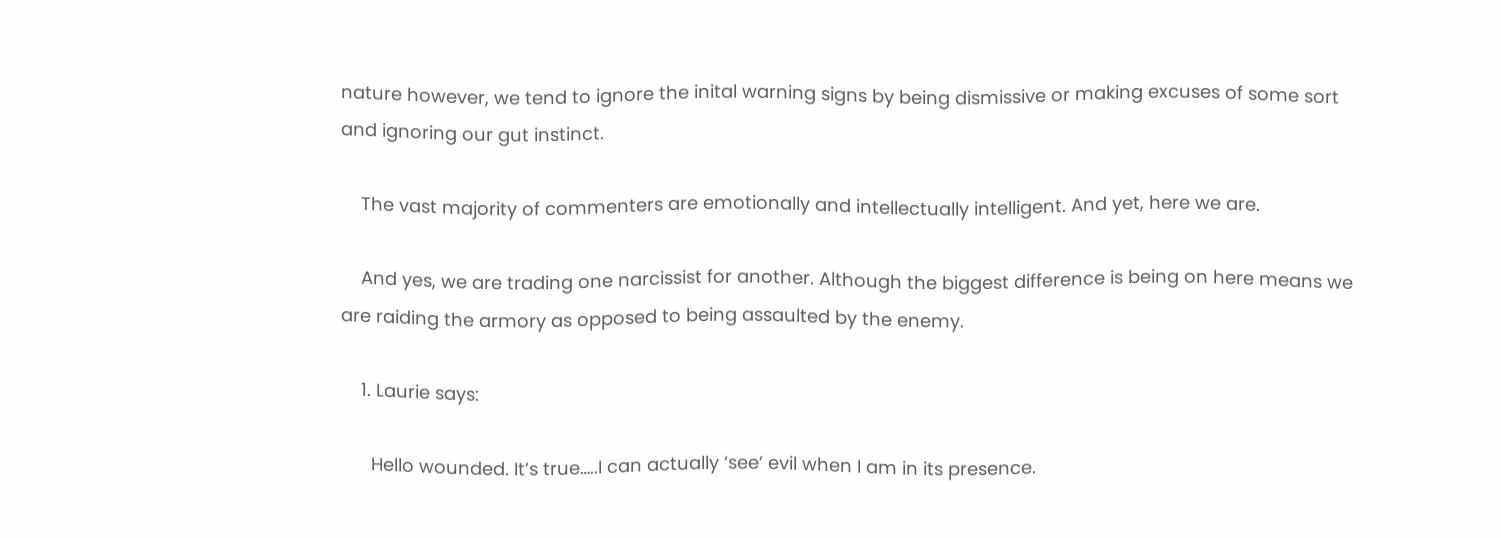nature however, we tend to ignore the inital warning signs by being dismissive or making excuses of some sort and ignoring our gut instinct.

    The vast majority of commenters are emotionally and intellectually intelligent. And yet, here we are.

    And yes, we are trading one narcissist for another. Although the biggest difference is being on here means we are raiding the armory as opposed to being assaulted by the enemy.

    1. Laurie says:

      Hello wounded. It’s true…..I can actually ‘see’ evil when I am in its presence.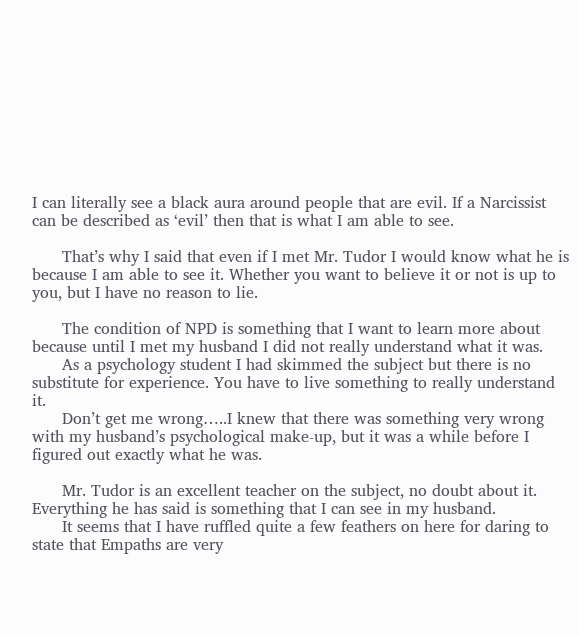I can literally see a black aura around people that are evil. If a Narcissist can be described as ‘evil’ then that is what I am able to see.

      That’s why I said that even if I met Mr. Tudor I would know what he is because I am able to see it. Whether you want to believe it or not is up to you, but I have no reason to lie.

      The condition of NPD is something that I want to learn more about because until I met my husband I did not really understand what it was.
      As a psychology student I had skimmed the subject but there is no substitute for experience. You have to live something to really understand it.
      Don’t get me wrong…..I knew that there was something very wrong with my husband’s psychological make-up, but it was a while before I figured out exactly what he was.

      Mr. Tudor is an excellent teacher on the subject, no doubt about it. Everything he has said is something that I can see in my husband.
      It seems that I have ruffled quite a few feathers on here for daring to state that Empaths are very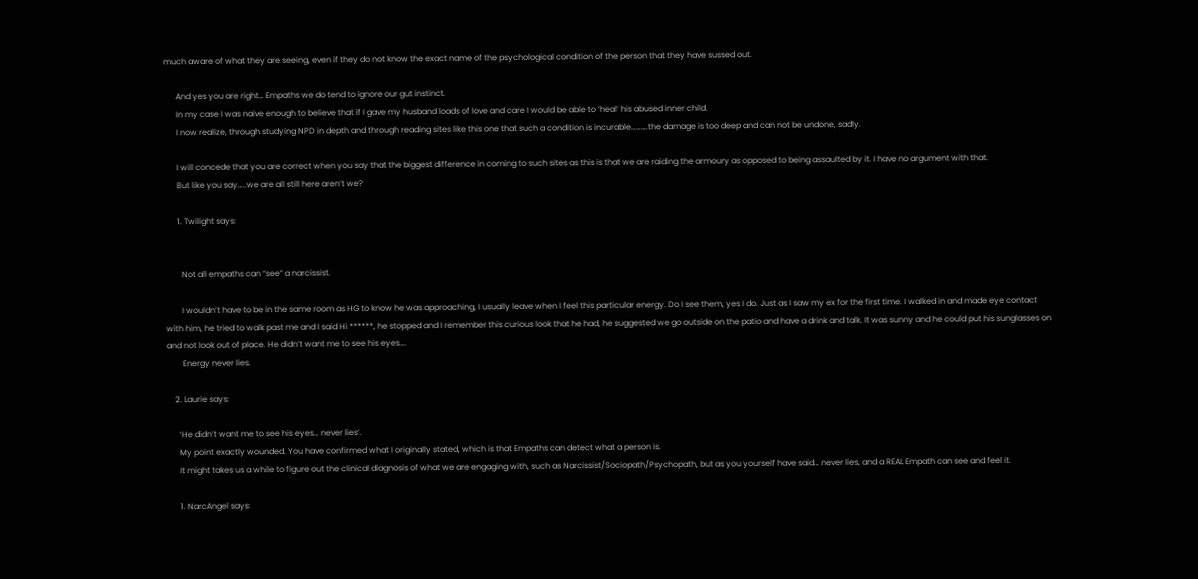much aware of what they are seeing, even if they do not know the exact name of the psychological condition of the person that they have sussed out.

      And yes you are right… Empaths we do tend to ignore our gut instinct.
      In my case I was naive enough to believe that if I gave my husband loads of love and care I would be able to ‘heal’ his abused inner child.
      I now realize, through studying NPD in depth and through reading sites like this one that such a condition is incurable……….the damage is too deep and can not be undone, sadly.

      I will concede that you are correct when you say that the biggest difference in coming to such sites as this is that we are raiding the armoury as opposed to being assaulted by it. I have no argument with that.
      But like you say…..we are all still here aren’t we?

      1. Twilight says:


        Not all empaths can “see” a narcissist.

        I wouldn’t have to be in the same room as HG to know he was approaching, I usually leave when I feel this particular energy. Do I see them, yes I do. Just as I saw my ex for the first time. I walked in and made eye contact with him, he tried to walk past me and I said Hi ******, he stopped and I remember this curious look that he had, he suggested we go outside on the patio and have a drink and talk. It was sunny and he could put his sunglasses on and not look out of place. He didn’t want me to see his eyes….
        Energy never lies.

    2. Laurie says:

      ‘He didn’t want me to see his eyes… never lies’.
      My point exactly wounded. You have confirmed what I originally stated, which is that Empaths can detect what a person is.
      It might takes us a while to figure out the clinical diagnosis of what we are engaging with, such as Narcissist/Sociopath/Psychopath, but as you yourself have said… never lies, and a REAL Empath can see and feel it.

      1. NarcAngel says: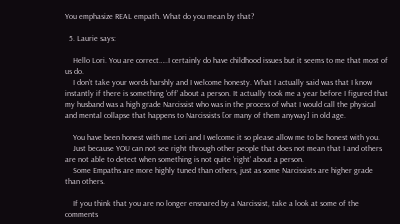You emphasize REAL empath. What do you mean by that?

  5. Laurie says:

    Hello Lori. You are correct…..I certainly do have childhood issues but it seems to me that most of us do.
    I don’t take your words harshly and I welcome honesty. What I actually said was that I know instantly if there is something ‘off’ about a person. It actually took me a year before I figured that my husband was a high grade Narcissist who was in the process of what I would call the physical and mental collapse that happens to Narcissists [or many of them anyway] in old age.

    You have been honest with me Lori and I welcome it so please allow me to be honest with you.
    Just because YOU can not see right through other people that does not mean that I and others are not able to detect when something is not quite ‘right’ about a person.
    Some Empaths are more highly tuned than others, just as some Narcissists are higher grade than others.

    If you think that you are no longer ensnared by a Narcissist, take a look at some of the comments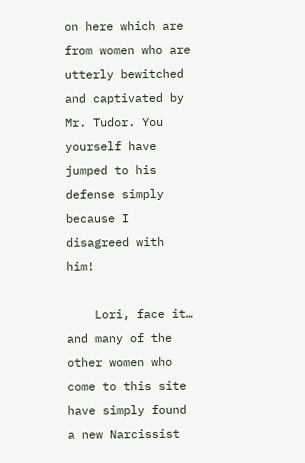on here which are from women who are utterly bewitched and captivated by Mr. Tudor. You yourself have jumped to his defense simply because I disagreed with him!

    Lori, face it… and many of the other women who come to this site have simply found a new Narcissist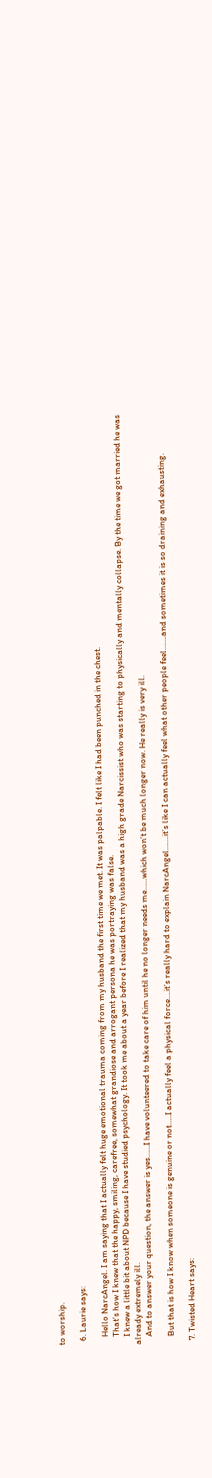to worship.

  6. Laurie says:

    Hello NarcAngel. I am saying that I actually felt huge emotional trauma coming from my husband the first time we met. It was palpable. I felt like I had been punched in the chest.
    That’s how I knew that the happy, smiling, carefree, somewhat grandiose and arrogant persona he was portraying was false.
    I knew a little bit about NPD because I have studied psychology. It took me about a year before I realized that my husband was a high grade Narcissist who was starting to physically and mentally collapse. By the time we got married he was already extremely ill.
    And to answer your question, the answer is yes……I have volunteered to take care of him until he no longer needs me……which won’t be much longer now. He really is very ill.

    But that is how I know when someone is genuine or not…..I actually feel a physical force….it’s really hard to explain NarcAngel…….it’s like I can actually feel what other people feel…….and sometimes it is so draining and exhausting.

  7. Twisted Heart says: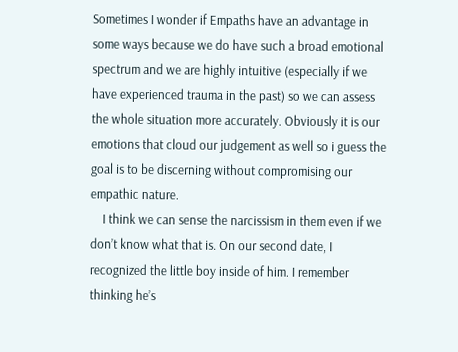Sometimes I wonder if Empaths have an advantage in some ways because we do have such a broad emotional spectrum and we are highly intuitive (especially if we have experienced trauma in the past) so we can assess the whole situation more accurately. Obviously it is our emotions that cloud our judgement as well so i guess the goal is to be discerning without compromising our empathic nature.
    I think we can sense the narcissism in them even if we don’t know what that is. On our second date, I recognized the little boy inside of him. I remember thinking he’s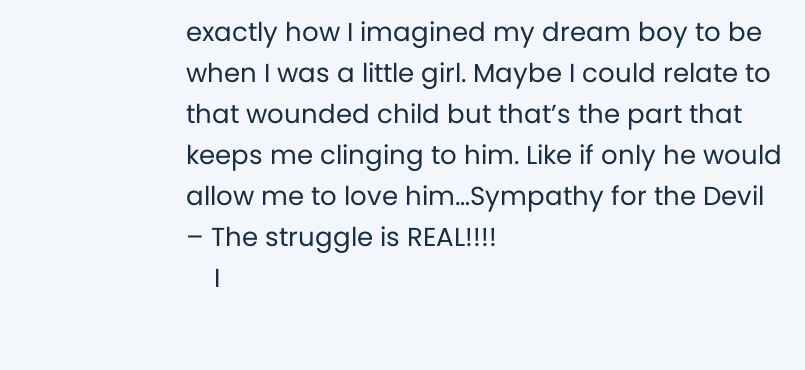exactly how I imagined my dream boy to be when I was a little girl. Maybe I could relate to that wounded child but that’s the part that keeps me clinging to him. Like if only he would allow me to love him…Sympathy for the Devil – The struggle is REAL!!!!
    I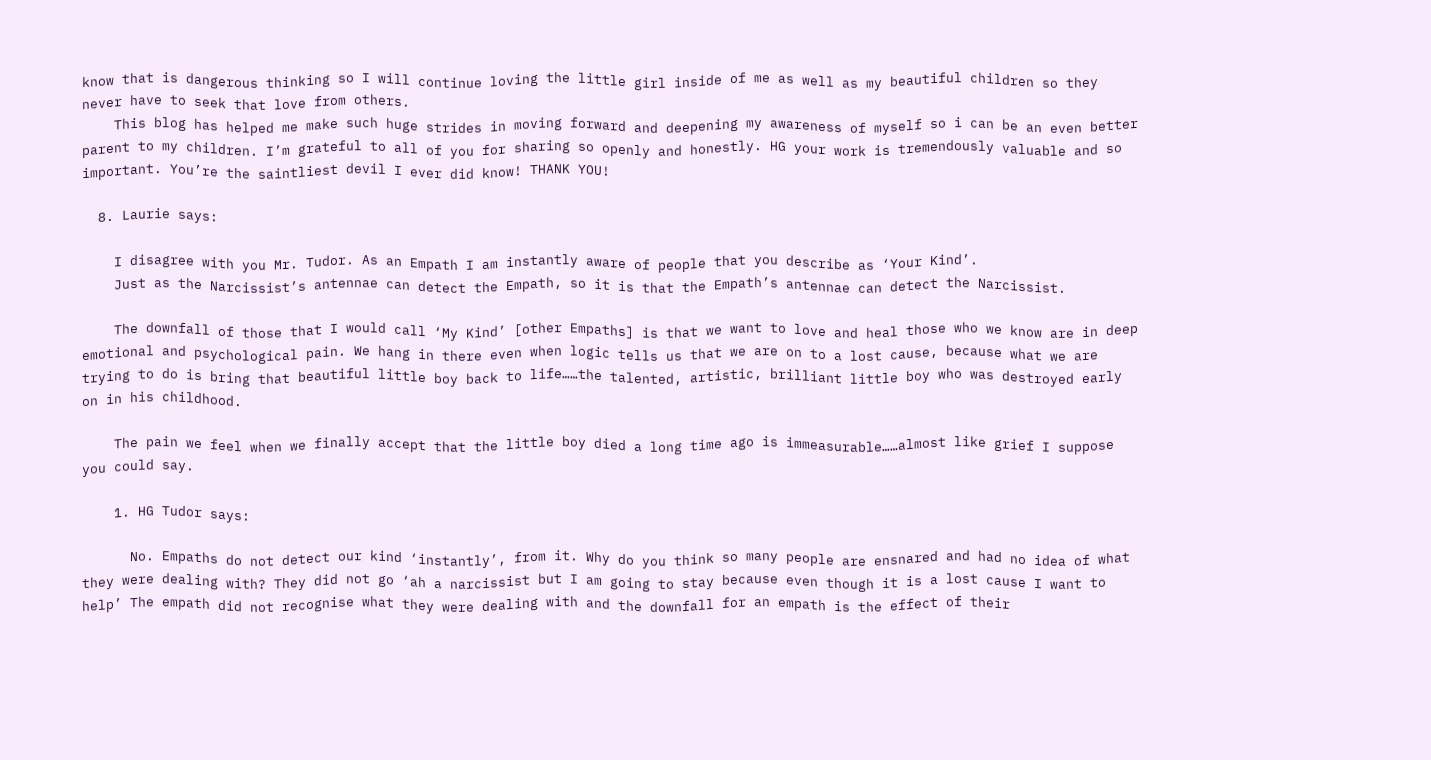know that is dangerous thinking so I will continue loving the little girl inside of me as well as my beautiful children so they never have to seek that love from others.
    This blog has helped me make such huge strides in moving forward and deepening my awareness of myself so i can be an even better parent to my children. I’m grateful to all of you for sharing so openly and honestly. HG your work is tremendously valuable and so important. You’re the saintliest devil I ever did know! THANK YOU!

  8. Laurie says:

    I disagree with you Mr. Tudor. As an Empath I am instantly aware of people that you describe as ‘Your Kind’.
    Just as the Narcissist’s antennae can detect the Empath, so it is that the Empath’s antennae can detect the Narcissist.

    The downfall of those that I would call ‘My Kind’ [other Empaths] is that we want to love and heal those who we know are in deep emotional and psychological pain. We hang in there even when logic tells us that we are on to a lost cause, because what we are trying to do is bring that beautiful little boy back to life……the talented, artistic, brilliant little boy who was destroyed early on in his childhood.

    The pain we feel when we finally accept that the little boy died a long time ago is immeasurable……almost like grief I suppose you could say.

    1. HG Tudor says:

      No. Empaths do not detect our kind ‘instantly’, from it. Why do you think so many people are ensnared and had no idea of what they were dealing with? They did not go ‘ah a narcissist but I am going to stay because even though it is a lost cause I want to help’ The empath did not recognise what they were dealing with and the downfall for an empath is the effect of their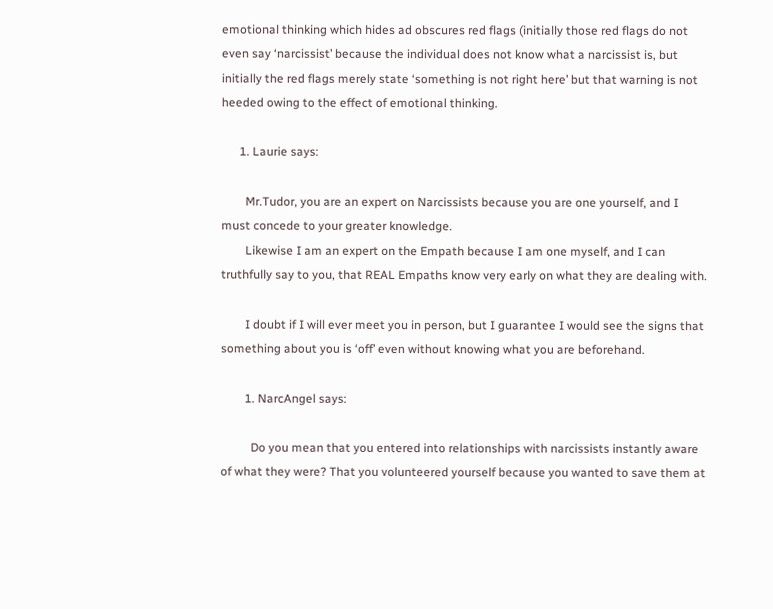emotional thinking which hides ad obscures red flags (initially those red flags do not even say ‘narcissist’ because the individual does not know what a narcissist is, but initially the red flags merely state ‘something is not right here’ but that warning is not heeded owing to the effect of emotional thinking.

      1. Laurie says:

        Mr.Tudor, you are an expert on Narcissists because you are one yourself, and I must concede to your greater knowledge.
        Likewise I am an expert on the Empath because I am one myself, and I can truthfully say to you, that REAL Empaths know very early on what they are dealing with.

        I doubt if I will ever meet you in person, but I guarantee I would see the signs that something about you is ‘off’ even without knowing what you are beforehand.

        1. NarcAngel says:

          Do you mean that you entered into relationships with narcissists instantly aware of what they were? That you volunteered yourself because you wanted to save them at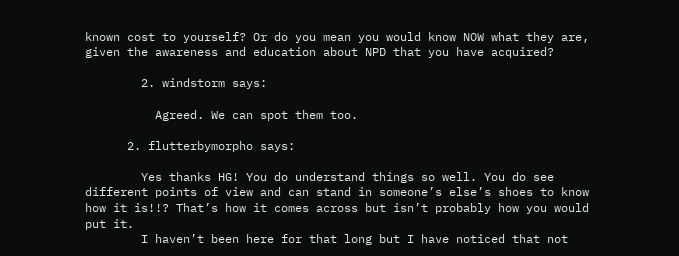known cost to yourself? Or do you mean you would know NOW what they are, given the awareness and education about NPD that you have acquired?

        2. windstorm says:

          Agreed. We can spot them too.

      2. flutterbymorpho says:

        Yes thanks HG! You do understand things so well. You do see different points of view and can stand in someone’s else’s shoes to know how it is!!? That’s how it comes across but isn’t probably how you would put it.
        I haven’t been here for that long but I have noticed that not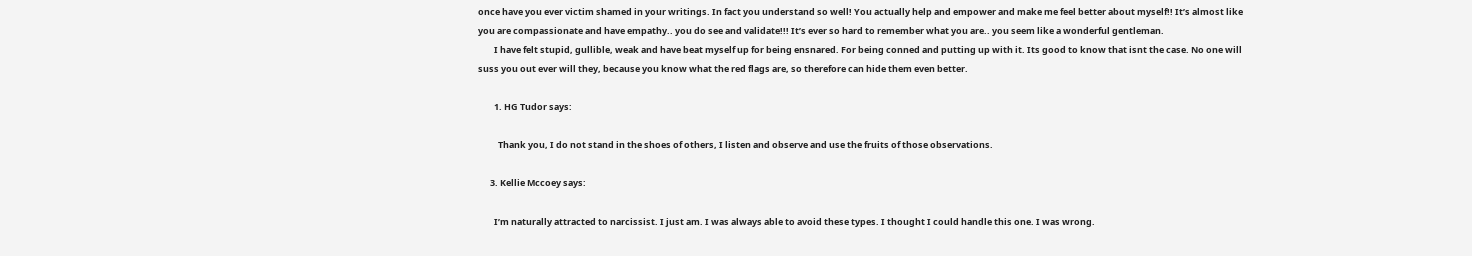once have you ever victim shamed in your writings. In fact you understand so well! You actually help and empower and make me feel better about myself!! It’s almost like you are compassionate and have empathy.. you do see and validate!!! It’s ever so hard to remember what you are.. you seem like a wonderful gentleman.
        I have felt stupid, gullible, weak and have beat myself up for being ensnared. For being conned and putting up with it. Its good to know that isnt the case. No one will suss you out ever will they, because you know what the red flags are, so therefore can hide them even better.

        1. HG Tudor says:

          Thank you, I do not stand in the shoes of others, I listen and observe and use the fruits of those observations.

      3. Kellie Mccoey says:

        I’m naturally attracted to narcissist. I just am. I was always able to avoid these types. I thought I could handle this one. I was wrong.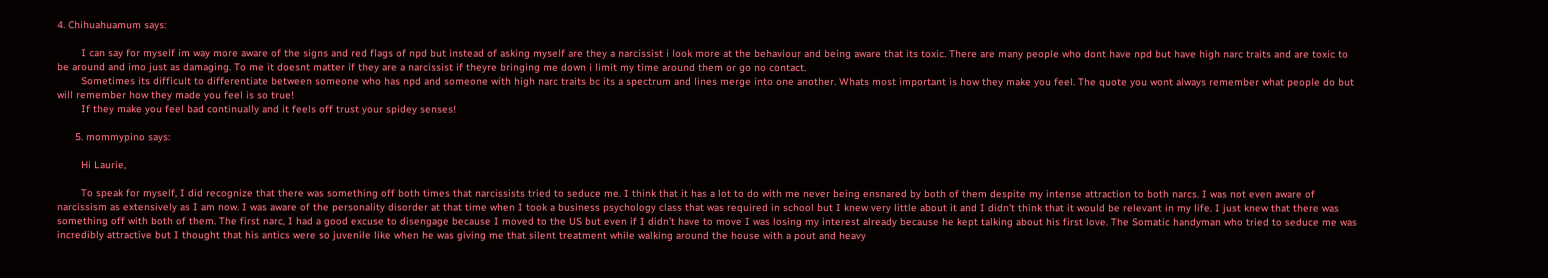4. Chihuahuamum says:

        I can say for myself im way more aware of the signs and red flags of npd but instead of asking myself are they a narcissist i look more at the behaviour and being aware that its toxic. There are many people who dont have npd but have high narc traits and are toxic to be around and imo just as damaging. To me it doesnt matter if they are a narcissist if theyre bringing me down i limit my time around them or go no contact.
        Sometimes its difficult to differentiate between someone who has npd and someone with high narc traits bc its a spectrum and lines merge into one another. Whats most important is how they make you feel. The quote you wont always remember what people do but will remember how they made you feel is so true!
        If they make you feel bad continually and it feels off trust your spidey senses!

      5. mommypino says:

        Hi Laurie,

        To speak for myself, I did recognize that there was something off both times that narcissists tried to seduce me. I think that it has a lot to do with me never being ensnared by both of them despite my intense attraction to both narcs. I was not even aware of narcissism as extensively as I am now. I was aware of the personality disorder at that time when I took a business psychology class that was required in school but I knew very little about it and I didn’t think that it would be relevant in my life. I just knew that there was something off with both of them. The first narc, I had a good excuse to disengage because I moved to the US but even if I didn’t have to move I was losing my interest already because he kept talking about his first love. The Somatic handyman who tried to seduce me was incredibly attractive but I thought that his antics were so juvenile like when he was giving me that silent treatment while walking around the house with a pout and heavy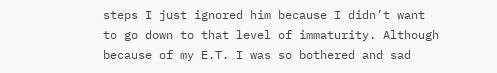steps I just ignored him because I didn’t want to go down to that level of immaturity. Although because of my E.T. I was so bothered and sad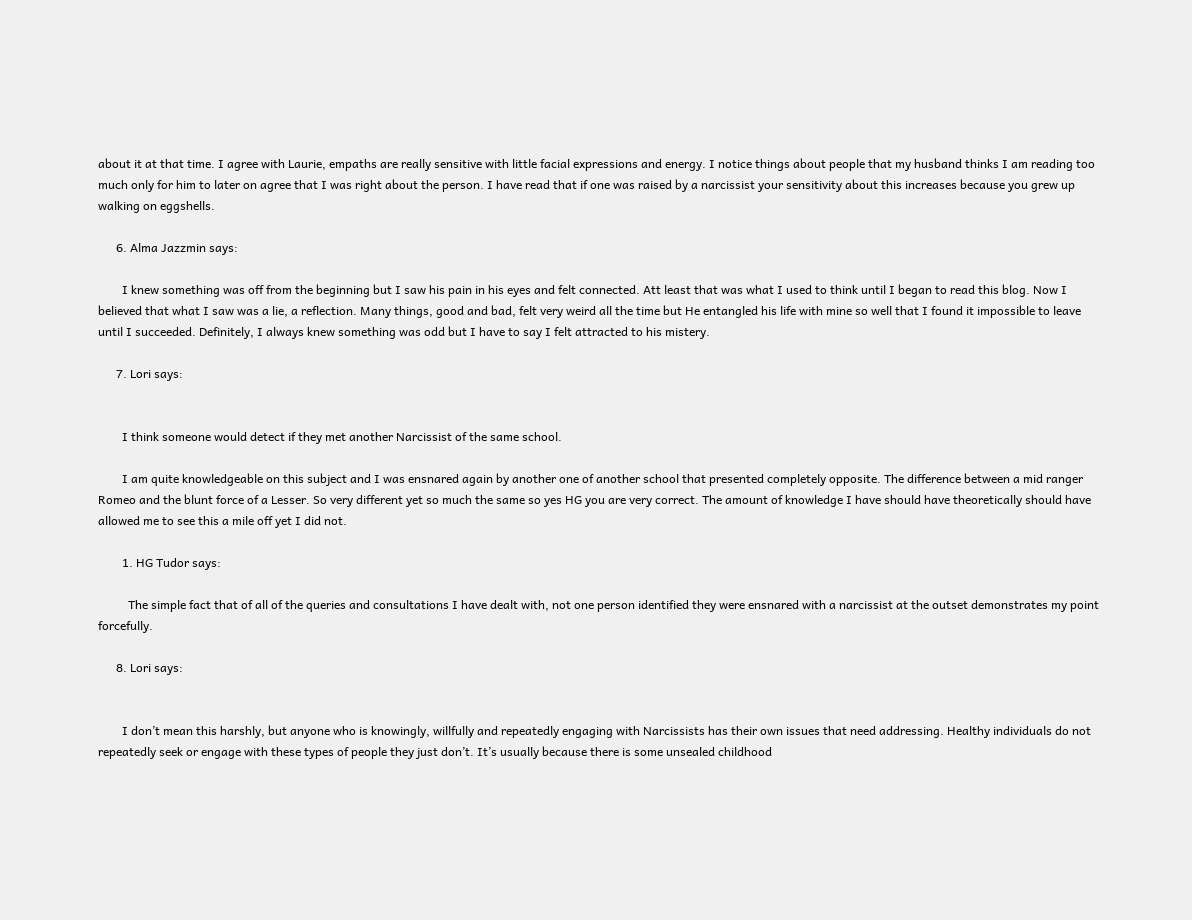about it at that time. I agree with Laurie, empaths are really sensitive with little facial expressions and energy. I notice things about people that my husband thinks I am reading too much only for him to later on agree that I was right about the person. I have read that if one was raised by a narcissist your sensitivity about this increases because you grew up walking on eggshells.

      6. Alma Jazzmin says:

        I knew something was off from the beginning but I saw his pain in his eyes and felt connected. Att least that was what I used to think until I began to read this blog. Now I believed that what I saw was a lie, a reflection. Many things, good and bad, felt very weird all the time but He entangled his life with mine so well that I found it impossible to leave until I succeeded. Definitely, I always knew something was odd but I have to say I felt attracted to his mistery.

      7. Lori says:


        I think someone would detect if they met another Narcissist of the same school.

        I am quite knowledgeable on this subject and I was ensnared again by another one of another school that presented completely opposite. The difference between a mid ranger Romeo and the blunt force of a Lesser. So very different yet so much the same so yes HG you are very correct. The amount of knowledge I have should have theoretically should have allowed me to see this a mile off yet I did not.

        1. HG Tudor says:

          The simple fact that of all of the queries and consultations I have dealt with, not one person identified they were ensnared with a narcissist at the outset demonstrates my point forcefully.

      8. Lori says:


        I don’t mean this harshly, but anyone who is knowingly, willfully and repeatedly engaging with Narcissists has their own issues that need addressing. Healthy individuals do not repeatedly seek or engage with these types of people they just don’t. It’s usually because there is some unsealed childhood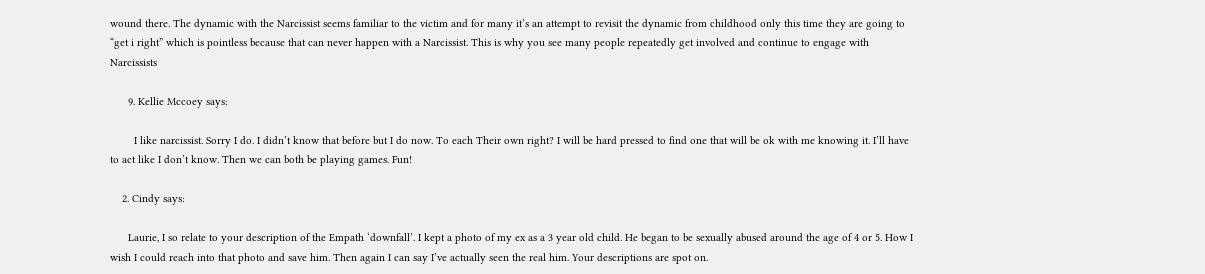wound there. The dynamic with the Narcissist seems familiar to the victim and for many it’s an attempt to revisit the dynamic from childhood only this time they are going to “get i right” which is pointless because that can never happen with a Narcissist. This is why you see many people repeatedly get involved and continue to engage with Narcissists

      9. Kellie Mccoey says:

        I like narcissist. Sorry I do. I didn’t know that before but I do now. To each Their own right? I will be hard pressed to find one that will be ok with me knowing it. I’ll have to act like I don’t know. Then we can both be playing games. Fun!

    2. Cindy says:

      Laurie, I so relate to your description of the Empath ‘downfall’. I kept a photo of my ex as a 3 year old child. He began to be sexually abused around the age of 4 or 5. How I wish I could reach into that photo and save him. Then again I can say I’ve actually seen the real him. Your descriptions are spot on.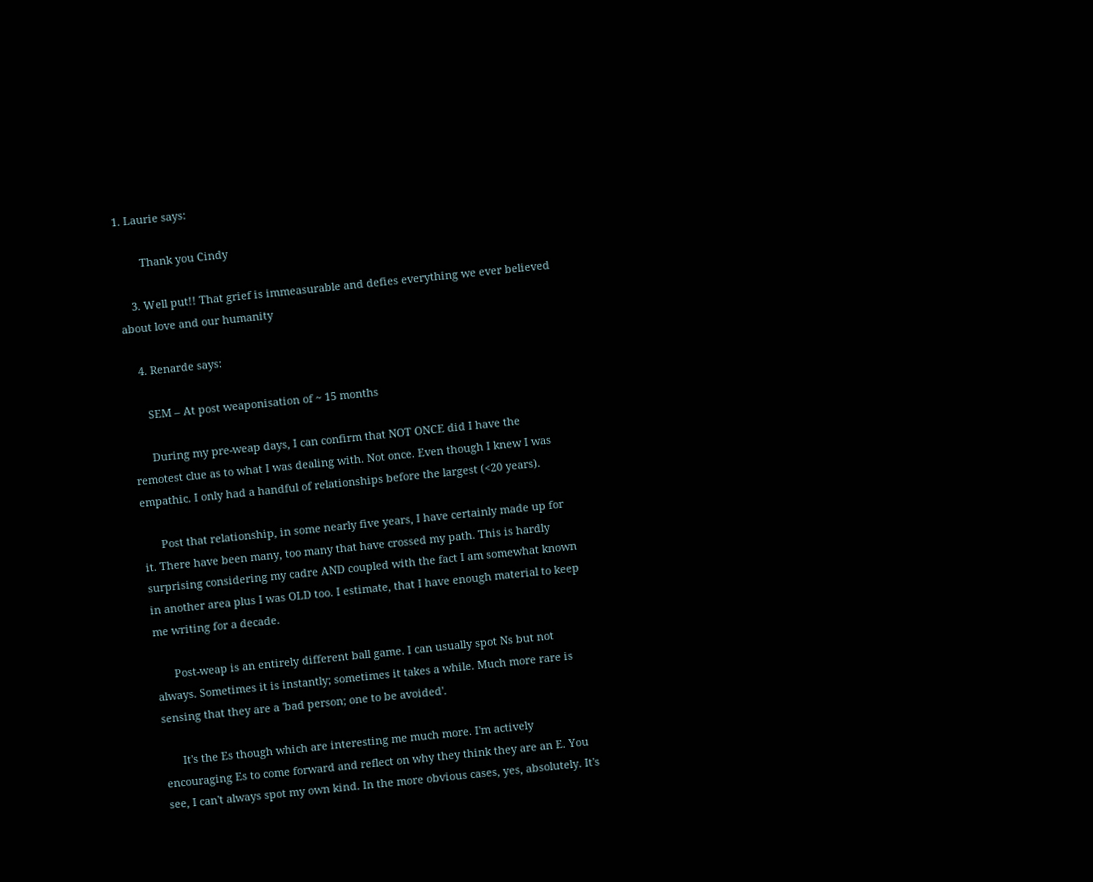1. Laurie says:

        Thank you Cindy

    3. Well put!! That grief is immeasurable and defies everything we ever believed about love and our humanity

    4. Renarde says:

      SEM – At post weaponisation of ~ 15 months

      During my pre-weap days, I can confirm that NOT ONCE did I have the remotest clue as to what I was dealing with. Not once. Even though I knew I was empathic. I only had a handful of relationships before the largest (<20 years).

      Post that relationship, in some nearly five years, I have certainly made up for it. There have been many, too many that have crossed my path. This is hardly surprising considering my cadre AND coupled with the fact I am somewhat known in another area plus I was OLD too. I estimate, that I have enough material to keep me writing for a decade.

      Post-weap is an entirely different ball game. I can usually spot Ns but not always. Sometimes it is instantly; sometimes it takes a while. Much more rare is sensing that they are a 'bad person; one to be avoided'.

      It's the Es though which are interesting me much more. I'm actively encouraging Es to come forward and reflect on why they think they are an E. You see, I can't always spot my own kind. In the more obvious cases, yes, absolutely. It's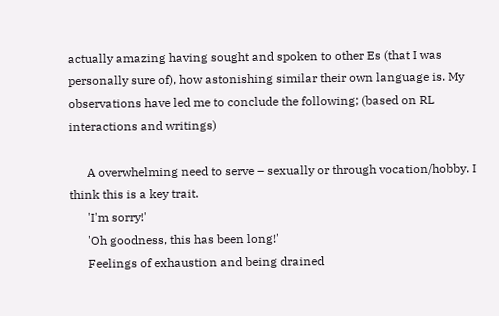actually amazing having sought and spoken to other Es (that I was personally sure of), how astonishing similar their own language is. My observations have led me to conclude the following; (based on RL interactions and writings)

      A overwhelming need to serve – sexually or through vocation/hobby. I think this is a key trait.
      'I'm sorry!'
      'Oh goodness, this has been long!'
      Feelings of exhaustion and being drained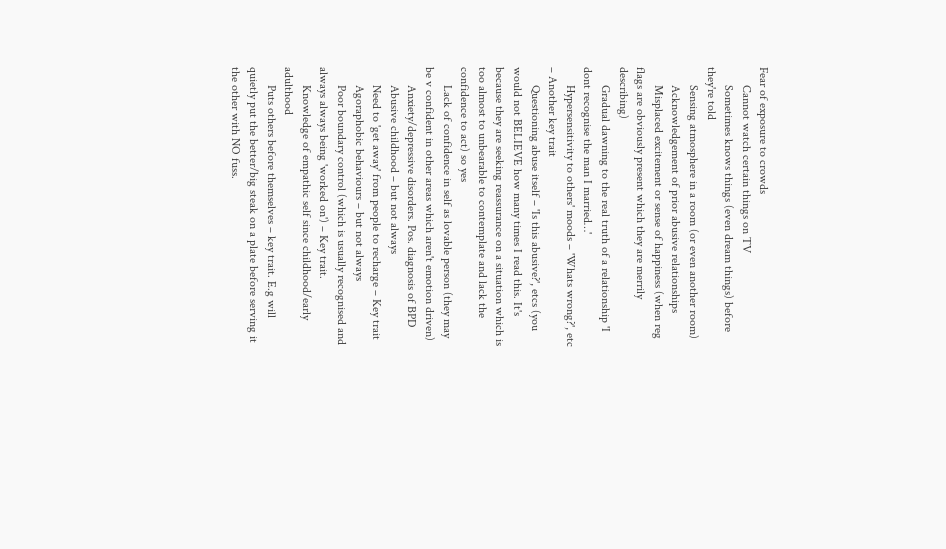Fear of exposure to crowds
      Cannot watch certain things on TV
      Sometimes knows things (even dream things) before they're told
      Sensing atmosphere in a room (or even another room)
      Acknowledgement of prior abusive relationships
      Misplaced excitement or sense of happiness (when reg flags are obviously present which they are merrily describing)
      Gradual dawning to the real truth of a relationship 'I dont recognise the man I married…'
      Hypersensitivity to others' moods – 'Whats wrong?', etc – Another key trait
      Questioning abuse itself – 'Is this abusive?', etcs (you would not BELIEVE how many times I read this. It's because they are seeking reassurance on a situation which is too almost to unbearable to contemplate and lack the confidence to act) so yes
      Lack of confidence in self as lovable person (they may be v confident in other areas which aren't emotion driven)
      Anxiety/depressive disorders. Pos. diagnosis of BPD
      Abusive childhood – but not always
      Need to 'get away' from people to recharge – Key trait
      Agoraphobic behaviours – but not always
      Poor boundary control (which is usually recognised and always always being 'worked on') – Key trait.
      Knowledge of empathic self since childhood/early adulthood
      Puts others before themselves – key trait. E.g will quietly put the better/big steak on a plate before serving it the other with NO fuss.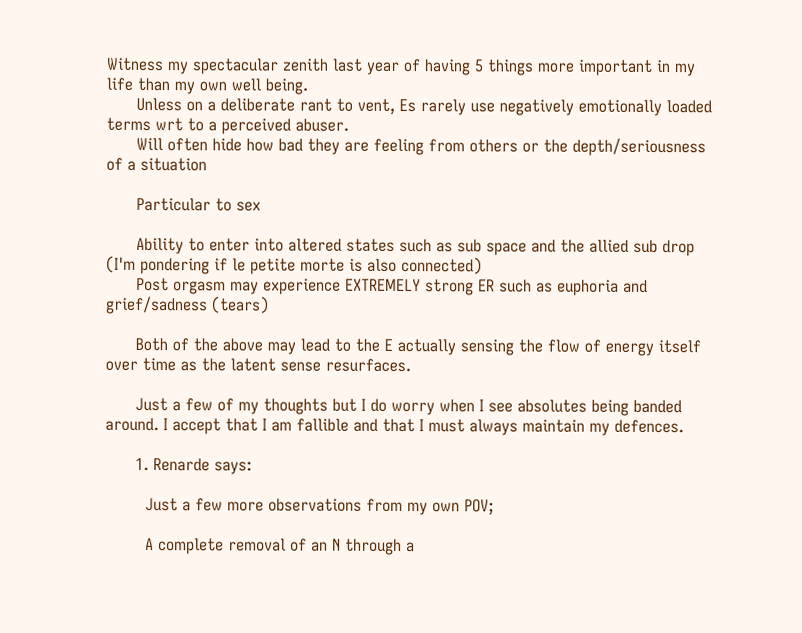Witness my spectacular zenith last year of having 5 things more important in my life than my own well being.
      Unless on a deliberate rant to vent, Es rarely use negatively emotionally loaded terms wrt to a perceived abuser.
      Will often hide how bad they are feeling from others or the depth/seriousness of a situation

      Particular to sex

      Ability to enter into altered states such as sub space and the allied sub drop (I'm pondering if le petite morte is also connected)
      Post orgasm may experience EXTREMELY strong ER such as euphoria and grief/sadness (tears)

      Both of the above may lead to the E actually sensing the flow of energy itself over time as the latent sense resurfaces.

      Just a few of my thoughts but I do worry when I see absolutes being banded around. I accept that I am fallible and that I must always maintain my defences.

      1. Renarde says:

        Just a few more observations from my own POV;

        A complete removal of an N through a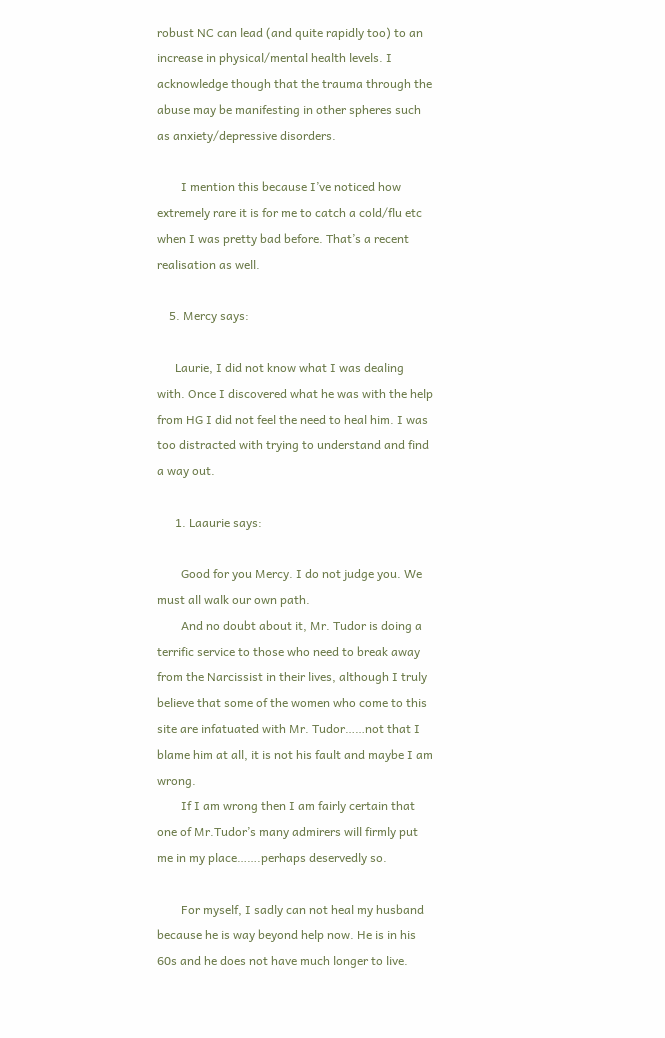robust NC can lead (and quite rapidly too) to an increase in physical/mental health levels. I acknowledge though that the trauma through the abuse may be manifesting in other spheres such as anxiety/depressive disorders.

        I mention this because I’ve noticed how extremely rare it is for me to catch a cold/flu etc when I was pretty bad before. That’s a recent realisation as well.

    5. Mercy says:

      Laurie, I did not know what I was dealing with. Once I discovered what he was with the help from HG I did not feel the need to heal him. I was too distracted with trying to understand and find a way out.

      1. Laaurie says:

        Good for you Mercy. I do not judge you. We must all walk our own path.
        And no doubt about it, Mr. Tudor is doing a terrific service to those who need to break away from the Narcissist in their lives, although I truly believe that some of the women who come to this site are infatuated with Mr. Tudor……not that I blame him at all, it is not his fault and maybe I am wrong.
        If I am wrong then I am fairly certain that one of Mr.Tudor’s many admirers will firmly put me in my place…….perhaps deservedly so.

        For myself, I sadly can not heal my husband because he is way beyond help now. He is in his 60s and he does not have much longer to live.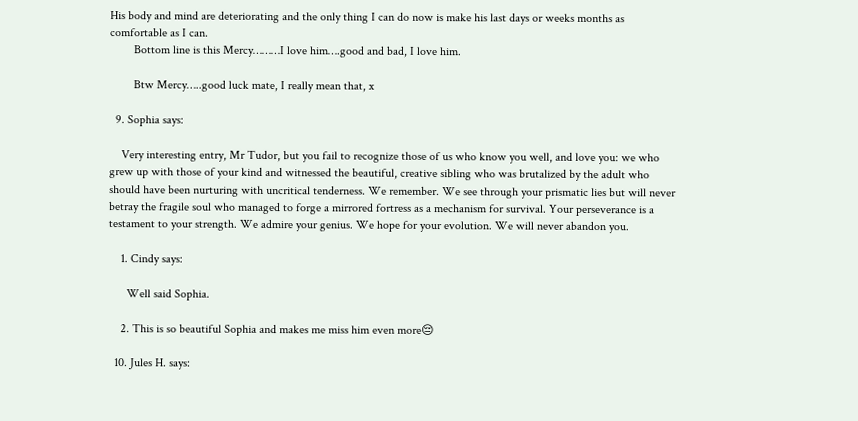His body and mind are deteriorating and the only thing I can do now is make his last days or weeks months as comfortable as I can.
        Bottom line is this Mercy………I love him….good and bad, I love him.

        Btw Mercy…..good luck mate, I really mean that, x

  9. Sophia says:

    Very interesting entry, Mr Tudor, but you fail to recognize those of us who know you well, and love you: we who grew up with those of your kind and witnessed the beautiful, creative sibling who was brutalized by the adult who should have been nurturing with uncritical tenderness. We remember. We see through your prismatic lies but will never betray the fragile soul who managed to forge a mirrored fortress as a mechanism for survival. Your perseverance is a testament to your strength. We admire your genius. We hope for your evolution. We will never abandon you.

    1. Cindy says:

      Well said Sophia.

    2. This is so beautiful Sophia and makes me miss him even more😔

  10. Jules H. says: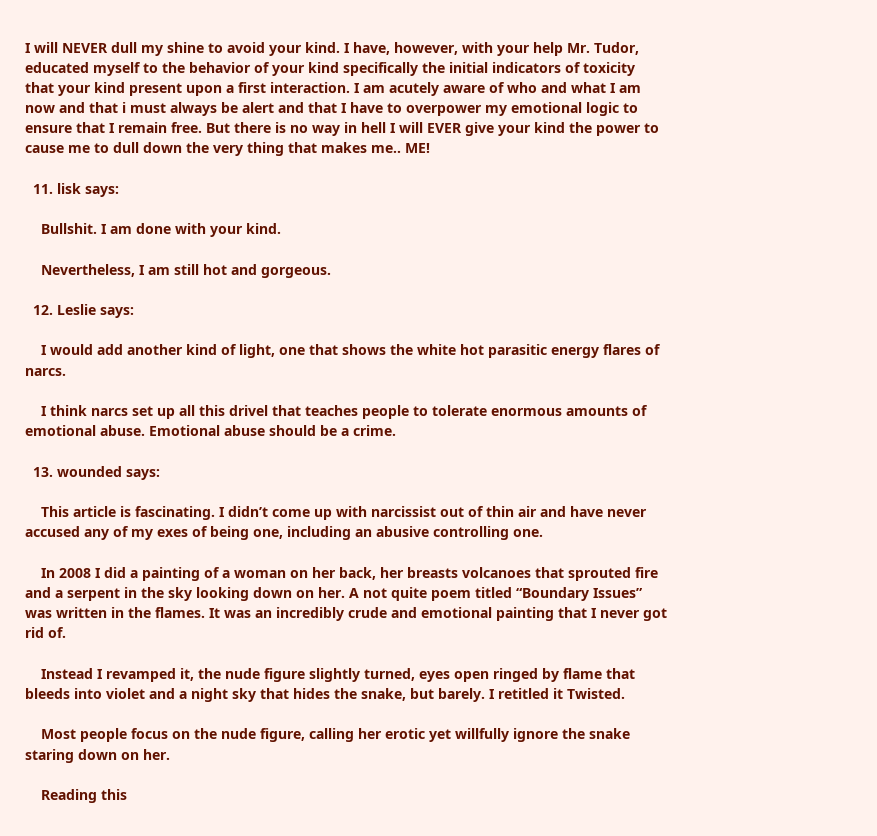I will NEVER dull my shine to avoid your kind. I have, however, with your help Mr. Tudor, educated myself to the behavior of your kind specifically the initial indicators of toxicity that your kind present upon a first interaction. I am acutely aware of who and what I am now and that i must always be alert and that I have to overpower my emotional logic to ensure that I remain free. But there is no way in hell I will EVER give your kind the power to cause me to dull down the very thing that makes me.. ME!

  11. lisk says:

    Bullshit. I am done with your kind.

    Nevertheless, I am still hot and gorgeous.

  12. Leslie says:

    I would add another kind of light, one that shows the white hot parasitic energy flares of narcs.

    I think narcs set up all this drivel that teaches people to tolerate enormous amounts of emotional abuse. Emotional abuse should be a crime.

  13. wounded says:

    This article is fascinating. I didn’t come up with narcissist out of thin air and have never accused any of my exes of being one, including an abusive controlling one.

    In 2008 I did a painting of a woman on her back, her breasts volcanoes that sprouted fire and a serpent in the sky looking down on her. A not quite poem titled “Boundary Issues” was written in the flames. It was an incredibly crude and emotional painting that I never got rid of.

    Instead I revamped it, the nude figure slightly turned, eyes open ringed by flame that bleeds into violet and a night sky that hides the snake, but barely. I retitled it Twisted.

    Most people focus on the nude figure, calling her erotic yet willfully ignore the snake staring down on her.

    Reading this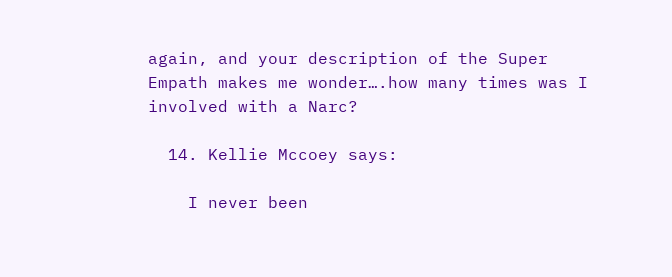again, and your description of the Super Empath makes me wonder….how many times was I involved with a Narc?

  14. Kellie Mccoey says:

    I never been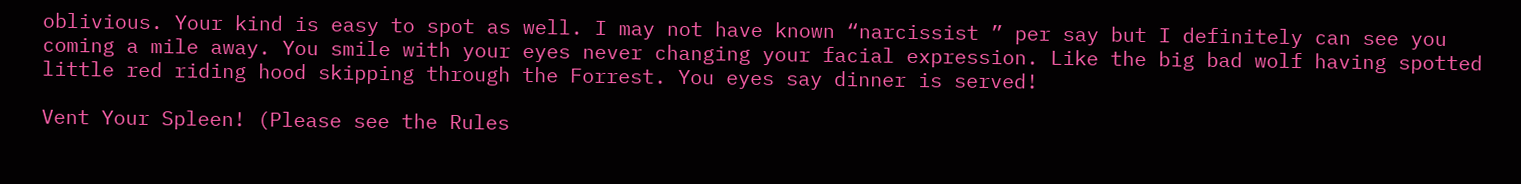oblivious. Your kind is easy to spot as well. I may not have known “narcissist ” per say but I definitely can see you coming a mile away. You smile with your eyes never changing your facial expression. Like the big bad wolf having spotted little red riding hood skipping through the Forrest. You eyes say dinner is served!

Vent Your Spleen! (Please see the Rules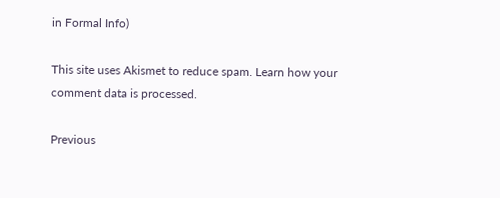in Formal Info)

This site uses Akismet to reduce spam. Learn how your comment data is processed.

Previous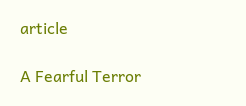article

A Fearful Terror